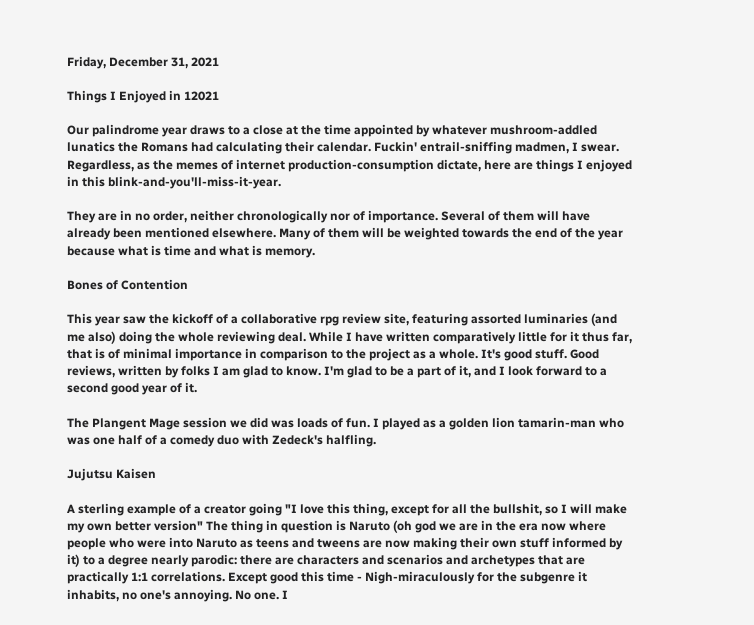Friday, December 31, 2021

Things I Enjoyed in 12021

Our palindrome year draws to a close at the time appointed by whatever mushroom-addled lunatics the Romans had calculating their calendar. Fuckin' entrail-sniffing madmen, I swear. Regardless, as the memes of internet production-consumption dictate, here are things I enjoyed in this blink-and-you'll-miss-it-year.

They are in no order, neither chronologically nor of importance. Several of them will have already been mentioned elsewhere. Many of them will be weighted towards the end of the year because what is time and what is memory.

Bones of Contention

This year saw the kickoff of a collaborative rpg review site, featuring assorted luminaries (and me also) doing the whole reviewing deal. While I have written comparatively little for it thus far, that is of minimal importance in comparison to the project as a whole. It's good stuff. Good reviews, written by folks I am glad to know. I'm glad to be a part of it, and I look forward to a second good year of it.

The Plangent Mage session we did was loads of fun. I played as a golden lion tamarin-man who was one half of a comedy duo with Zedeck's halfling.

Jujutsu Kaisen

A sterling example of a creator going "I love this thing, except for all the bullshit, so I will make my own better version" The thing in question is Naruto (oh god we are in the era now where people who were into Naruto as teens and tweens are now making their own stuff informed by it) to a degree nearly parodic: there are characters and scenarios and archetypes that are practically 1:1 correlations. Except good this time - Nigh-miraculously for the subgenre it inhabits, no one's annoying. No one. I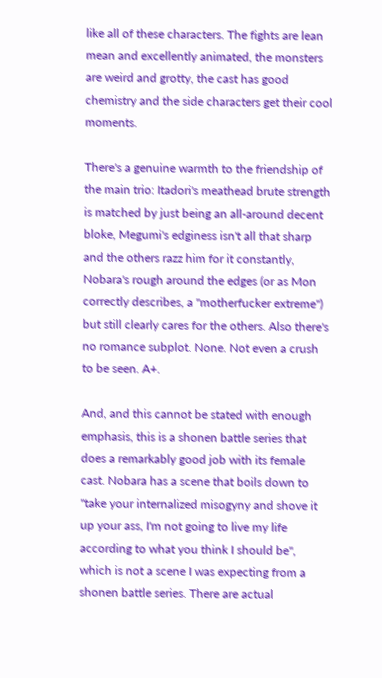like all of these characters. The fights are lean mean and excellently animated, the monsters are weird and grotty, the cast has good chemistry and the side characters get their cool moments.

There's a genuine warmth to the friendship of the main trio: Itadori's meathead brute strength is matched by just being an all-around decent bloke, Megumi's edginess isn't all that sharp and the others razz him for it constantly, Nobara's rough around the edges (or as Mon correctly describes, a "motherfucker extreme") but still clearly cares for the others. Also there's no romance subplot. None. Not even a crush to be seen. A+.

And, and this cannot be stated with enough emphasis, this is a shonen battle series that does a remarkably good job with its female cast. Nobara has a scene that boils down to "take your internalized misogyny and shove it up your ass, I'm not going to live my life according to what you think I should be", which is not a scene I was expecting from a shonen battle series. There are actual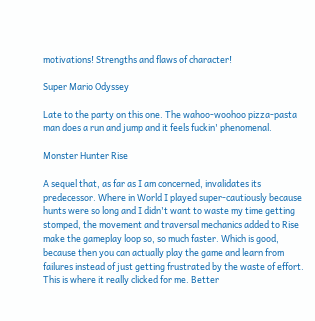motivations! Strengths and flaws of character!

Super Mario Odyssey

Late to the party on this one. The wahoo-woohoo pizza-pasta man does a run and jump and it feels fuckin' phenomenal.

Monster Hunter Rise

A sequel that, as far as I am concerned, invalidates its predecessor. Where in World I played super-cautiously because hunts were so long and I didn't want to waste my time getting stomped, the movement and traversal mechanics added to Rise make the gameplay loop so, so much faster. Which is good, because then you can actually play the game and learn from failures instead of just getting frustrated by the waste of effort. This is where it really clicked for me. Better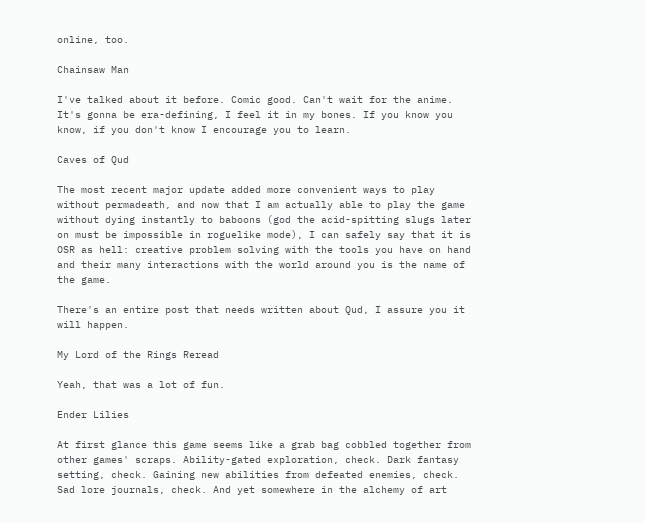online, too.

Chainsaw Man

I've talked about it before. Comic good. Can't wait for the anime. It's gonna be era-defining, I feel it in my bones. If you know you know, if you don't know I encourage you to learn.

Caves of Qud

The most recent major update added more convenient ways to play without permadeath, and now that I am actually able to play the game without dying instantly to baboons (god the acid-spitting slugs later on must be impossible in roguelike mode), I can safely say that it is OSR as hell: creative problem solving with the tools you have on hand and their many interactions with the world around you is the name of the game.

There's an entire post that needs written about Qud, I assure you it will happen.

My Lord of the Rings Reread

Yeah, that was a lot of fun.

Ender Lilies

At first glance this game seems like a grab bag cobbled together from other games' scraps. Ability-gated exploration, check. Dark fantasy setting, check. Gaining new abilities from defeated enemies, check. Sad lore journals, check. And yet somewhere in the alchemy of art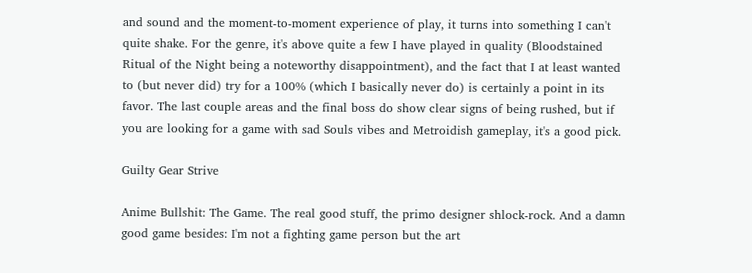and sound and the moment-to-moment experience of play, it turns into something I can't quite shake. For the genre, it's above quite a few I have played in quality (Bloodstained Ritual of the Night being a noteworthy disappointment), and the fact that I at least wanted to (but never did) try for a 100% (which I basically never do) is certainly a point in its favor. The last couple areas and the final boss do show clear signs of being rushed, but if you are looking for a game with sad Souls vibes and Metroidish gameplay, it's a good pick.

Guilty Gear Strive

Anime Bullshit: The Game. The real good stuff, the primo designer shlock-rock. And a damn good game besides: I'm not a fighting game person but the art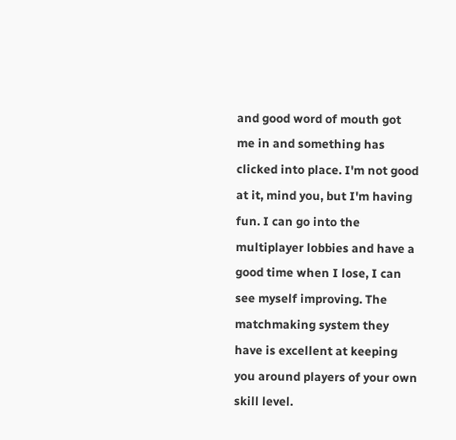and good word of mouth got me in and something has clicked into place. I'm not good at it, mind you, but I'm having fun. I can go into the multiplayer lobbies and have a good time when I lose, I can see myself improving. The matchmaking system they have is excellent at keeping you around players of your own skill level.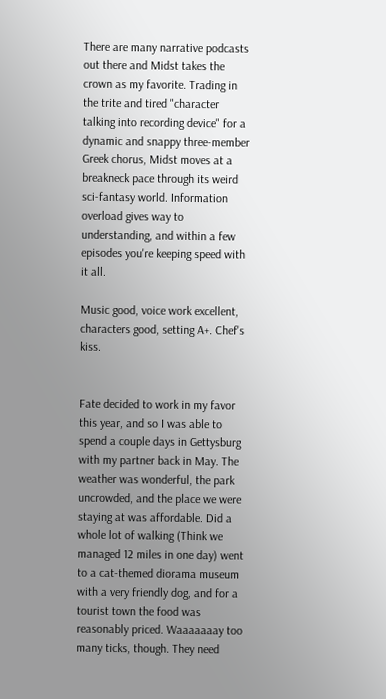There are many narrative podcasts out there and Midst takes the crown as my favorite. Trading in the trite and tired "character talking into recording device" for a dynamic and snappy three-member Greek chorus, Midst moves at a breakneck pace through its weird sci-fantasy world. Information overload gives way to understanding, and within a few episodes you're keeping speed with it all.

Music good, voice work excellent, characters good, setting A+. Chef's kiss.


Fate decided to work in my favor this year, and so I was able to spend a couple days in Gettysburg with my partner back in May. The weather was wonderful, the park uncrowded, and the place we were staying at was affordable. Did a whole lot of walking (Think we managed 12 miles in one day) went to a cat-themed diorama museum with a very friendly dog, and for a tourist town the food was reasonably priced. Waaaaaaay too many ticks, though. They need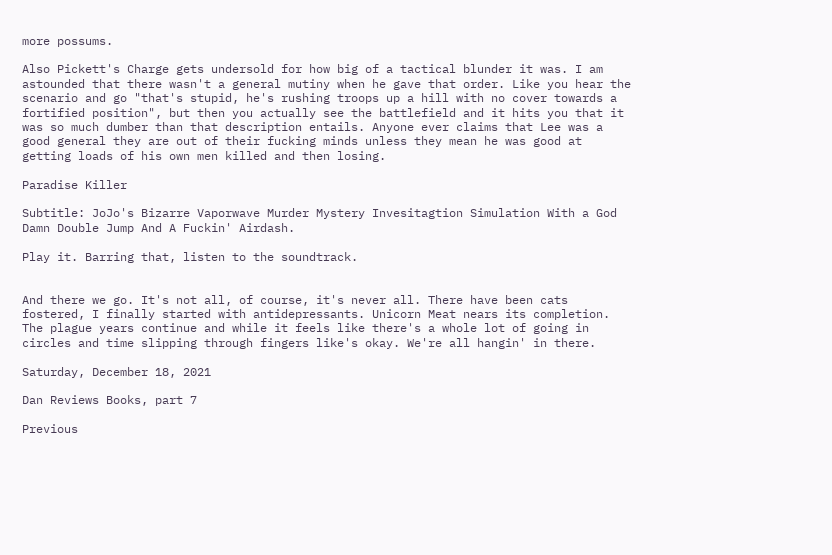more possums.

Also Pickett's Charge gets undersold for how big of a tactical blunder it was. I am astounded that there wasn't a general mutiny when he gave that order. Like you hear the scenario and go "that's stupid, he's rushing troops up a hill with no cover towards a fortified position", but then you actually see the battlefield and it hits you that it was so much dumber than that description entails. Anyone ever claims that Lee was a good general they are out of their fucking minds unless they mean he was good at getting loads of his own men killed and then losing.

Paradise Killer

Subtitle: JoJo's Bizarre Vaporwave Murder Mystery Invesitagtion Simulation With a God Damn Double Jump And A Fuckin' Airdash.

Play it. Barring that, listen to the soundtrack.


And there we go. It's not all, of course, it's never all. There have been cats fostered, I finally started with antidepressants. Unicorn Meat nears its completion. The plague years continue and while it feels like there's a whole lot of going in circles and time slipping through fingers like's okay. We're all hangin' in there.

Saturday, December 18, 2021

Dan Reviews Books, part 7

Previous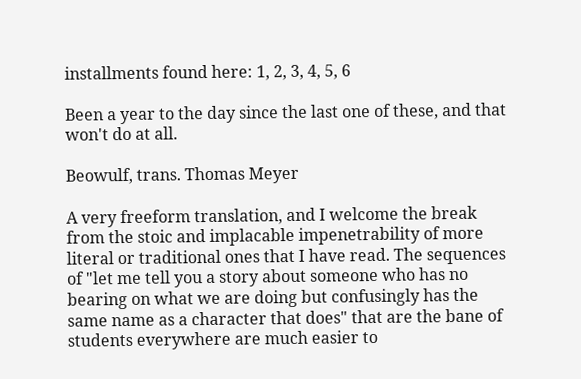installments found here: 1, 2, 3, 4, 5, 6

Been a year to the day since the last one of these, and that won't do at all.

Beowulf, trans. Thomas Meyer

A very freeform translation, and I welcome the break from the stoic and implacable impenetrability of more literal or traditional ones that I have read. The sequences of "let me tell you a story about someone who has no bearing on what we are doing but confusingly has the same name as a character that does" that are the bane of students everywhere are much easier to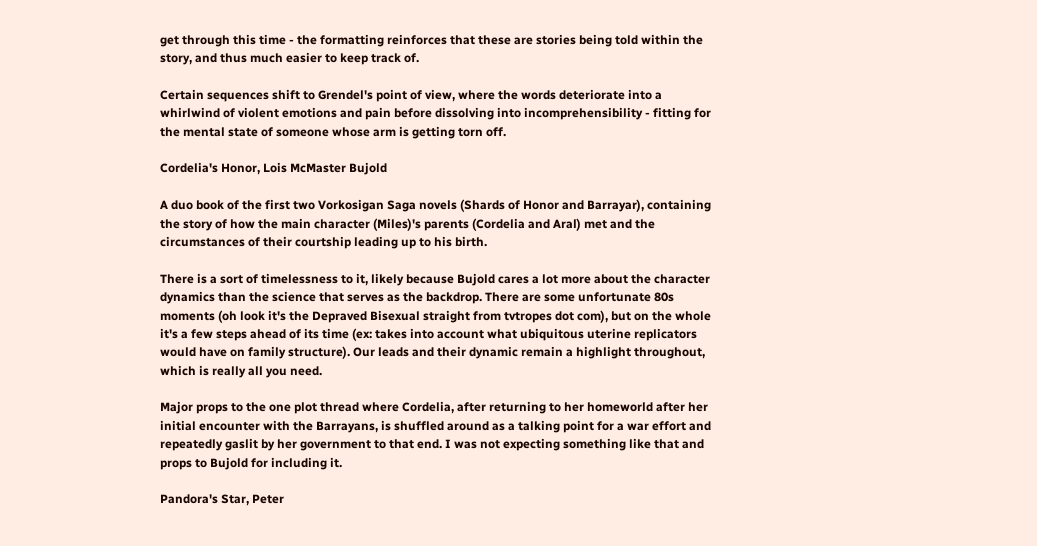get through this time - the formatting reinforces that these are stories being told within the story, and thus much easier to keep track of.

Certain sequences shift to Grendel's point of view, where the words deteriorate into a whirlwind of violent emotions and pain before dissolving into incomprehensibility - fitting for the mental state of someone whose arm is getting torn off.

Cordelia's Honor, Lois McMaster Bujold

A duo book of the first two Vorkosigan Saga novels (Shards of Honor and Barrayar), containing the story of how the main character (Miles)'s parents (Cordelia and Aral) met and the circumstances of their courtship leading up to his birth.

There is a sort of timelessness to it, likely because Bujold cares a lot more about the character dynamics than the science that serves as the backdrop. There are some unfortunate 80s moments (oh look it's the Depraved Bisexual straight from tvtropes dot com), but on the whole it's a few steps ahead of its time (ex: takes into account what ubiquitous uterine replicators would have on family structure). Our leads and their dynamic remain a highlight throughout, which is really all you need.

Major props to the one plot thread where Cordelia, after returning to her homeworld after her initial encounter with the Barrayans, is shuffled around as a talking point for a war effort and repeatedly gaslit by her government to that end. I was not expecting something like that and props to Bujold for including it.

Pandora's Star, Peter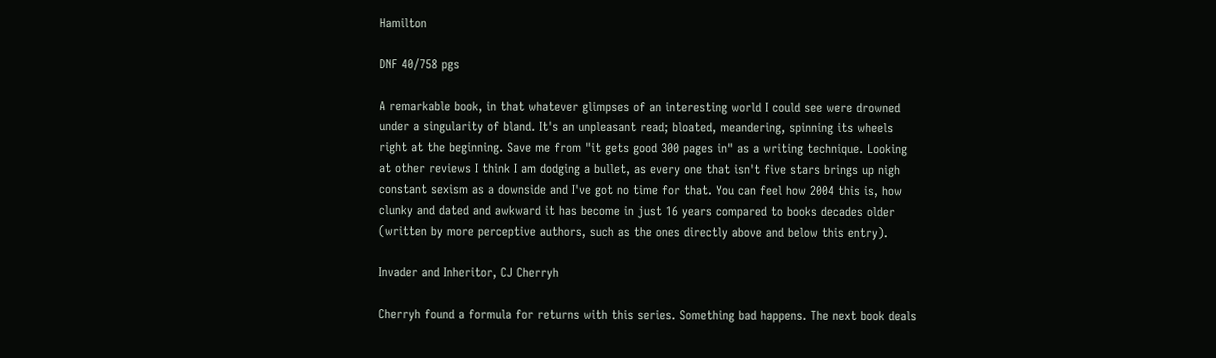Hamilton

DNF 40/758 pgs

A remarkable book, in that whatever glimpses of an interesting world I could see were drowned under a singularity of bland. It's an unpleasant read; bloated, meandering, spinning its wheels right at the beginning. Save me from "it gets good 300 pages in" as a writing technique. Looking at other reviews I think I am dodging a bullet, as every one that isn't five stars brings up nigh constant sexism as a downside and I've got no time for that. You can feel how 2004 this is, how clunky and dated and awkward it has become in just 16 years compared to books decades older (written by more perceptive authors, such as the ones directly above and below this entry).

Invader and Inheritor, CJ Cherryh

Cherryh found a formula for returns with this series. Something bad happens. The next book deals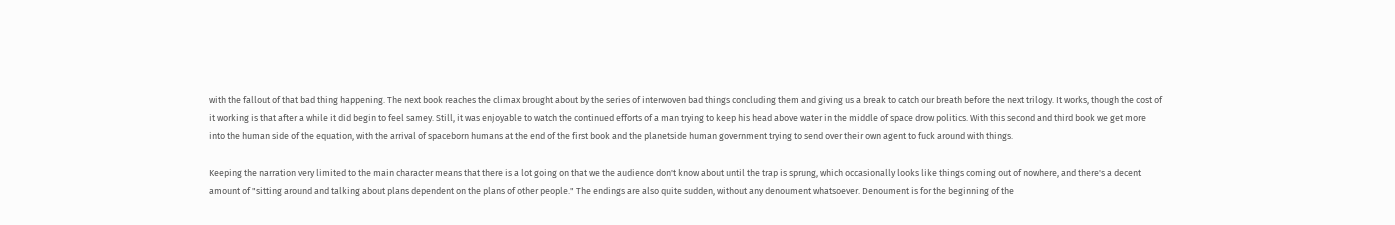with the fallout of that bad thing happening. The next book reaches the climax brought about by the series of interwoven bad things concluding them and giving us a break to catch our breath before the next trilogy. It works, though the cost of it working is that after a while it did begin to feel samey. Still, it was enjoyable to watch the continued efforts of a man trying to keep his head above water in the middle of space drow politics. With this second and third book we get more into the human side of the equation, with the arrival of spaceborn humans at the end of the first book and the planetside human government trying to send over their own agent to fuck around with things.

Keeping the narration very limited to the main character means that there is a lot going on that we the audience don't know about until the trap is sprung, which occasionally looks like things coming out of nowhere, and there's a decent amount of "sitting around and talking about plans dependent on the plans of other people." The endings are also quite sudden, without any denoument whatsoever. Denoument is for the beginning of the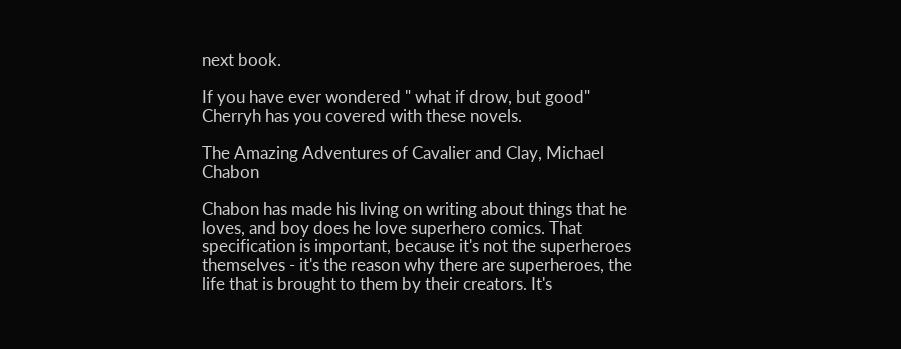next book.

If you have ever wondered " what if drow, but good" Cherryh has you covered with these novels.

The Amazing Adventures of Cavalier and Clay, Michael Chabon

Chabon has made his living on writing about things that he loves, and boy does he love superhero comics. That specification is important, because it's not the superheroes themselves - it's the reason why there are superheroes, the life that is brought to them by their creators. It's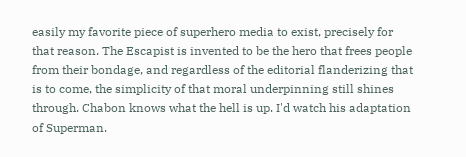easily my favorite piece of superhero media to exist, precisely for that reason. The Escapist is invented to be the hero that frees people from their bondage, and regardless of the editorial flanderizing that is to come, the simplicity of that moral underpinning still shines through. Chabon knows what the hell is up. I'd watch his adaptation of Superman.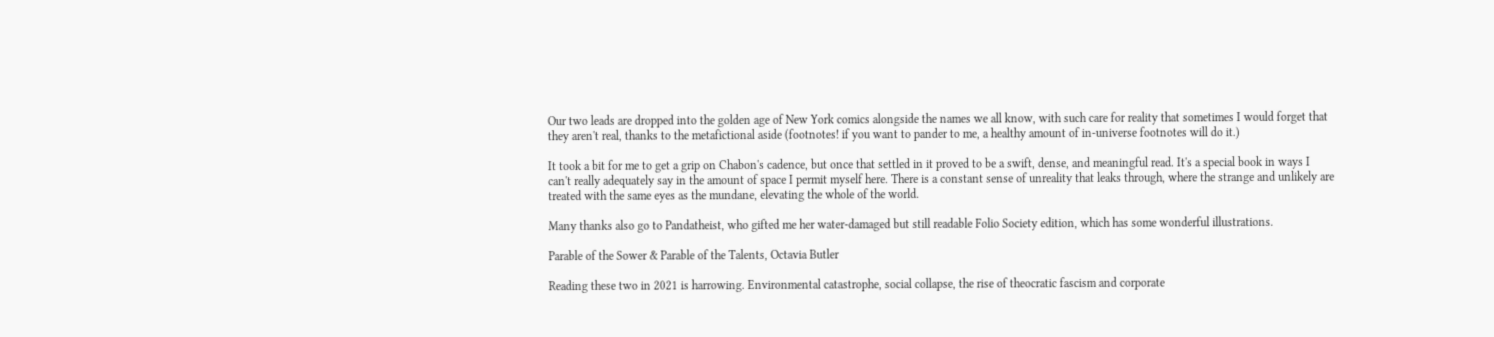Our two leads are dropped into the golden age of New York comics alongside the names we all know, with such care for reality that sometimes I would forget that they aren't real, thanks to the metafictional aside (footnotes! if you want to pander to me, a healthy amount of in-universe footnotes will do it.)

It took a bit for me to get a grip on Chabon's cadence, but once that settled in it proved to be a swift, dense, and meaningful read. It's a special book in ways I can't really adequately say in the amount of space I permit myself here. There is a constant sense of unreality that leaks through, where the strange and unlikely are treated with the same eyes as the mundane, elevating the whole of the world.

Many thanks also go to Pandatheist, who gifted me her water-damaged but still readable Folio Society edition, which has some wonderful illustrations.

Parable of the Sower & Parable of the Talents, Octavia Butler

Reading these two in 2021 is harrowing. Environmental catastrophe, social collapse, the rise of theocratic fascism and corporate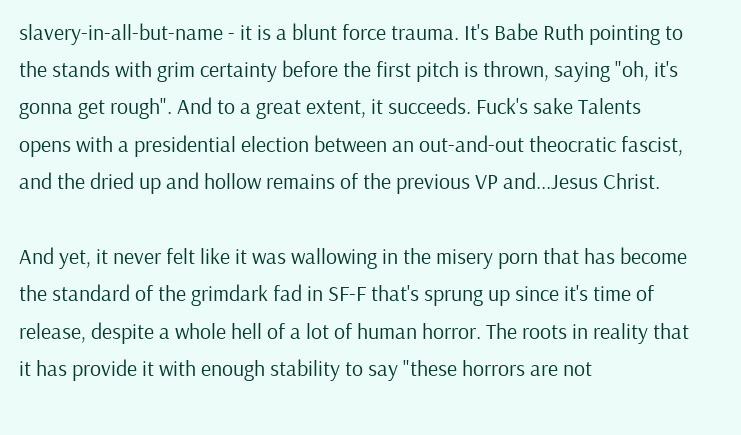slavery-in-all-but-name - it is a blunt force trauma. It's Babe Ruth pointing to the stands with grim certainty before the first pitch is thrown, saying "oh, it's gonna get rough". And to a great extent, it succeeds. Fuck's sake Talents opens with a presidential election between an out-and-out theocratic fascist, and the dried up and hollow remains of the previous VP and...Jesus Christ.

And yet, it never felt like it was wallowing in the misery porn that has become the standard of the grimdark fad in SF-F that's sprung up since it's time of release, despite a whole hell of a lot of human horror. The roots in reality that it has provide it with enough stability to say "these horrors are not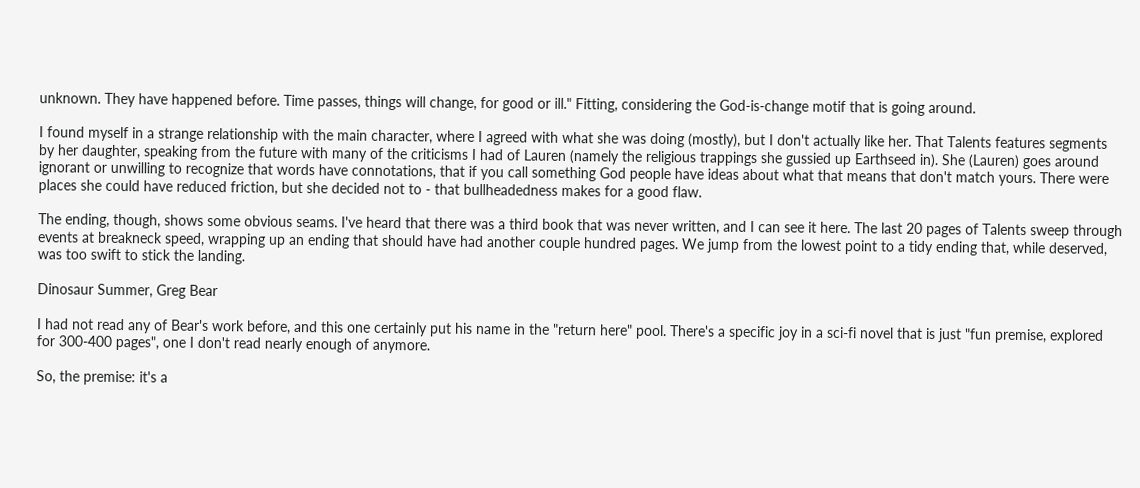unknown. They have happened before. Time passes, things will change, for good or ill." Fitting, considering the God-is-change motif that is going around.

I found myself in a strange relationship with the main character, where I agreed with what she was doing (mostly), but I don't actually like her. That Talents features segments by her daughter, speaking from the future with many of the criticisms I had of Lauren (namely the religious trappings she gussied up Earthseed in). She (Lauren) goes around ignorant or unwilling to recognize that words have connotations, that if you call something God people have ideas about what that means that don't match yours. There were places she could have reduced friction, but she decided not to - that bullheadedness makes for a good flaw.

The ending, though, shows some obvious seams. I've heard that there was a third book that was never written, and I can see it here. The last 20 pages of Talents sweep through events at breakneck speed, wrapping up an ending that should have had another couple hundred pages. We jump from the lowest point to a tidy ending that, while deserved, was too swift to stick the landing.

Dinosaur Summer, Greg Bear

I had not read any of Bear's work before, and this one certainly put his name in the "return here" pool. There's a specific joy in a sci-fi novel that is just "fun premise, explored for 300-400 pages", one I don't read nearly enough of anymore.

So, the premise: it's a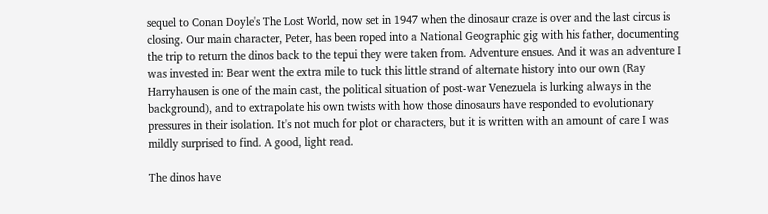sequel to Conan Doyle's The Lost World, now set in 1947 when the dinosaur craze is over and the last circus is closing. Our main character, Peter, has been roped into a National Geographic gig with his father, documenting the trip to return the dinos back to the tepui they were taken from. Adventure ensues. And it was an adventure I was invested in: Bear went the extra mile to tuck this little strand of alternate history into our own (Ray Harryhausen is one of the main cast, the political situation of post-war Venezuela is lurking always in the background), and to extrapolate his own twists with how those dinosaurs have responded to evolutionary pressures in their isolation. It's not much for plot or characters, but it is written with an amount of care I was mildly surprised to find. A good, light read.

The dinos have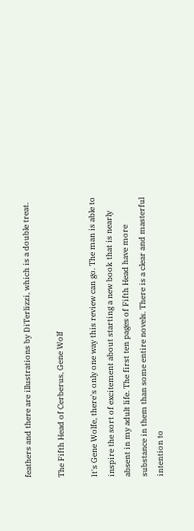feathers and there are illustrations by DiTerlizzi, which is a double treat.

The Fifth Head of Cerberus, Gene Wolf

It's Gene Wolfe, there's only one way this review can go. The man is able to inspire the sort of excitement about starting a new book that is nearly absent in my adult life. The first ten pages of Fifth Head have more substance in them than some entire novels. There is a clear and masterful intention to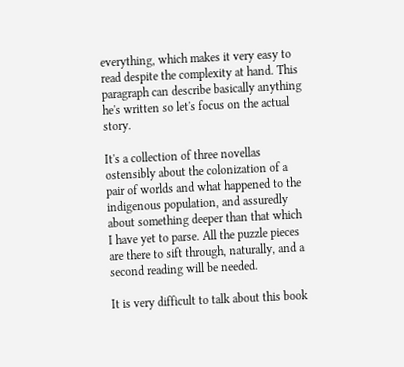everything, which makes it very easy to read despite the complexity at hand. This paragraph can describe basically anything he's written so let's focus on the actual story.

It's a collection of three novellas ostensibly about the colonization of a pair of worlds and what happened to the indigenous population, and assuredly about something deeper than that which I have yet to parse. All the puzzle pieces are there to sift through, naturally, and a second reading will be needed.

It is very difficult to talk about this book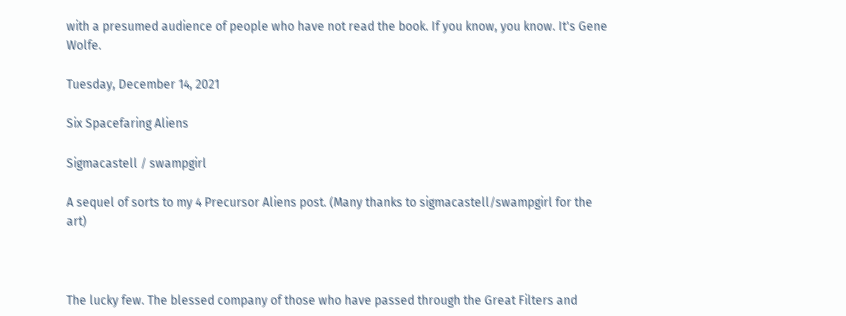with a presumed audience of people who have not read the book. If you know, you know. It's Gene Wolfe.

Tuesday, December 14, 2021

Six Spacefaring Aliens

Sigmacastell / swampgirl

A sequel of sorts to my 4 Precursor Aliens post. (Many thanks to sigmacastell/swampgirl for the art)



The lucky few. The blessed company of those who have passed through the Great Filters and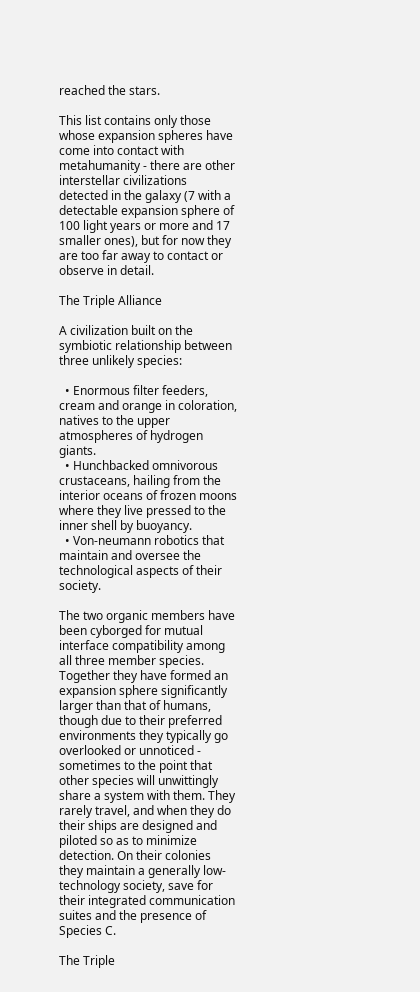reached the stars.

This list contains only those whose expansion spheres have come into contact with metahumanity - there are other interstellar civilizations detected in the galaxy (7 with a detectable expansion sphere of 100 light years or more and 17 smaller ones), but for now they are too far away to contact or observe in detail.

The Triple Alliance

A civilization built on the symbiotic relationship between three unlikely species:

  • Enormous filter feeders, cream and orange in coloration, natives to the upper atmospheres of hydrogen giants.
  • Hunchbacked omnivorous crustaceans, hailing from the interior oceans of frozen moons where they live pressed to the inner shell by buoyancy.
  • Von-neumann robotics that maintain and oversee the technological aspects of their society.

The two organic members have been cyborged for mutual interface compatibility among all three member species. Together they have formed an expansion sphere significantly larger than that of humans, though due to their preferred environments they typically go overlooked or unnoticed - sometimes to the point that other species will unwittingly share a system with them. They rarely travel, and when they do their ships are designed and piloted so as to minimize detection. On their colonies they maintain a generally low-technology society, save for their integrated communication suites and the presence of Species C.

The Triple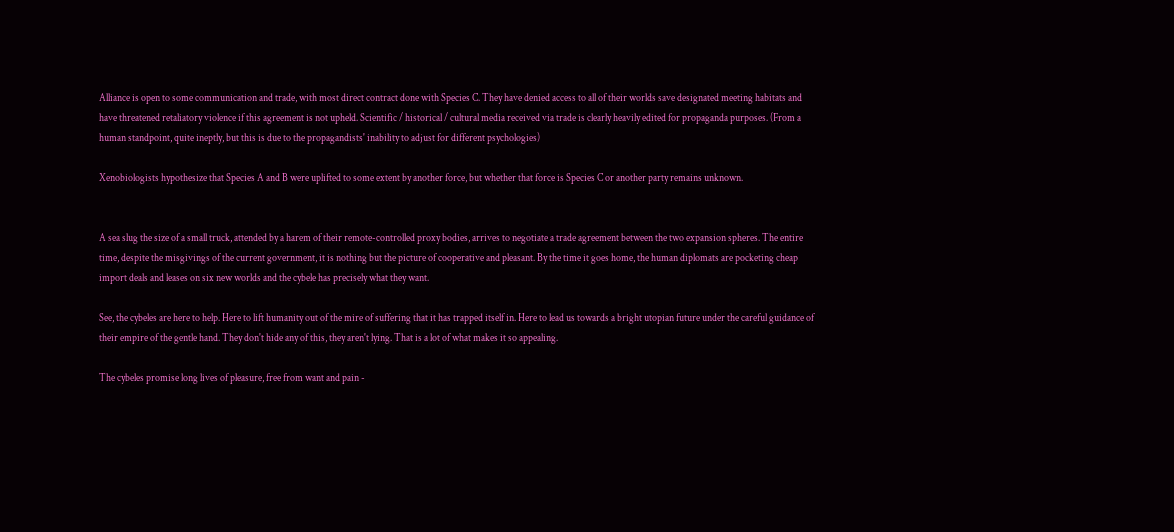Alliance is open to some communication and trade, with most direct contract done with Species C. They have denied access to all of their worlds save designated meeting habitats and have threatened retaliatory violence if this agreement is not upheld. Scientific / historical / cultural media received via trade is clearly heavily edited for propaganda purposes. (From a human standpoint, quite ineptly, but this is due to the propagandists' inability to adjust for different psychologies)

Xenobiologists hypothesize that Species A and B were uplifted to some extent by another force, but whether that force is Species C or another party remains unknown.


A sea slug the size of a small truck, attended by a harem of their remote-controlled proxy bodies, arrives to negotiate a trade agreement between the two expansion spheres. The entire time, despite the misgivings of the current government, it is nothing but the picture of cooperative and pleasant. By the time it goes home, the human diplomats are pocketing cheap import deals and leases on six new worlds and the cybele has precisely what they want.

See, the cybeles are here to help. Here to lift humanity out of the mire of suffering that it has trapped itself in. Here to lead us towards a bright utopian future under the careful guidance of their empire of the gentle hand. They don't hide any of this, they aren't lying. That is a lot of what makes it so appealing.

The cybeles promise long lives of pleasure, free from want and pain -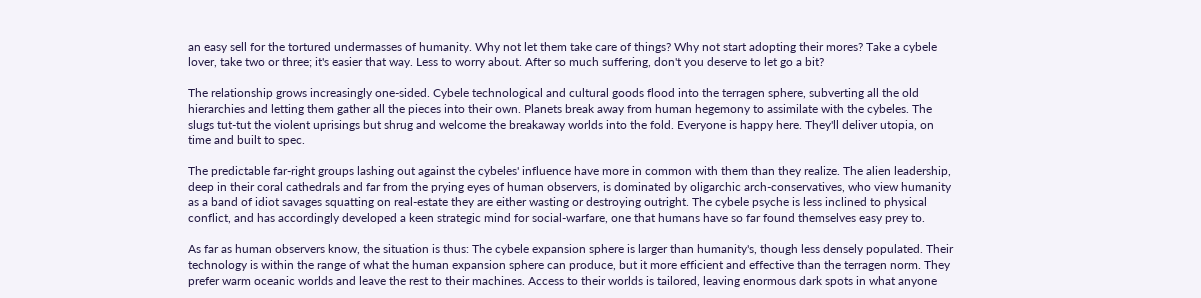an easy sell for the tortured undermasses of humanity. Why not let them take care of things? Why not start adopting their mores? Take a cybele lover, take two or three; it's easier that way. Less to worry about. After so much suffering, don't you deserve to let go a bit?

The relationship grows increasingly one-sided. Cybele technological and cultural goods flood into the terragen sphere, subverting all the old hierarchies and letting them gather all the pieces into their own. Planets break away from human hegemony to assimilate with the cybeles. The slugs tut-tut the violent uprisings but shrug and welcome the breakaway worlds into the fold. Everyone is happy here. They'll deliver utopia, on time and built to spec.

The predictable far-right groups lashing out against the cybeles' influence have more in common with them than they realize. The alien leadership, deep in their coral cathedrals and far from the prying eyes of human observers, is dominated by oligarchic arch-conservatives, who view humanity as a band of idiot savages squatting on real-estate they are either wasting or destroying outright. The cybele psyche is less inclined to physical conflict, and has accordingly developed a keen strategic mind for social-warfare, one that humans have so far found themselves easy prey to.

As far as human observers know, the situation is thus: The cybele expansion sphere is larger than humanity's, though less densely populated. Their technology is within the range of what the human expansion sphere can produce, but it more efficient and effective than the terragen norm. They prefer warm oceanic worlds and leave the rest to their machines. Access to their worlds is tailored, leaving enormous dark spots in what anyone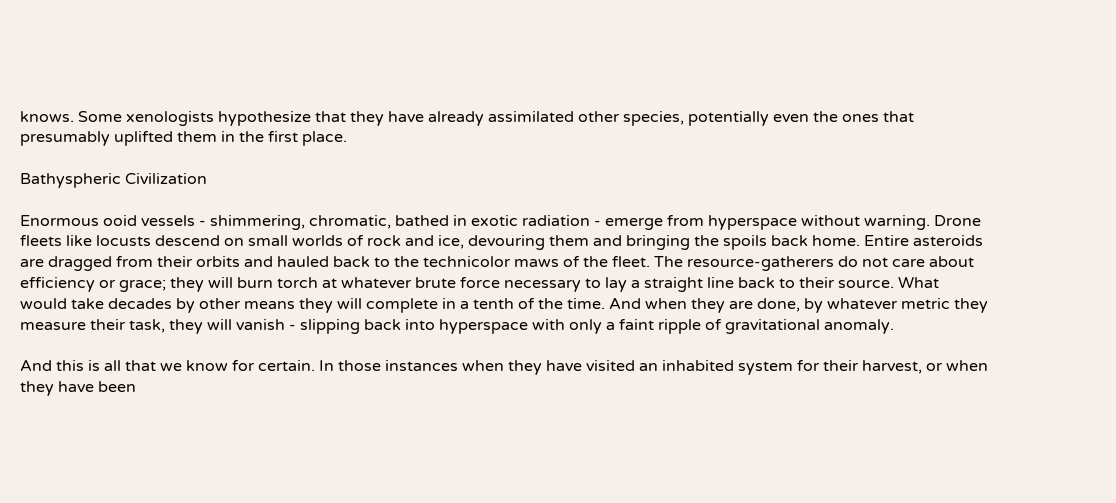knows. Some xenologists hypothesize that they have already assimilated other species, potentially even the ones that presumably uplifted them in the first place.

Bathyspheric Civilization

Enormous ooid vessels - shimmering, chromatic, bathed in exotic radiation - emerge from hyperspace without warning. Drone fleets like locusts descend on small worlds of rock and ice, devouring them and bringing the spoils back home. Entire asteroids are dragged from their orbits and hauled back to the technicolor maws of the fleet. The resource-gatherers do not care about efficiency or grace; they will burn torch at whatever brute force necessary to lay a straight line back to their source. What would take decades by other means they will complete in a tenth of the time. And when they are done, by whatever metric they measure their task, they will vanish - slipping back into hyperspace with only a faint ripple of gravitational anomaly.

And this is all that we know for certain. In those instances when they have visited an inhabited system for their harvest, or when they have been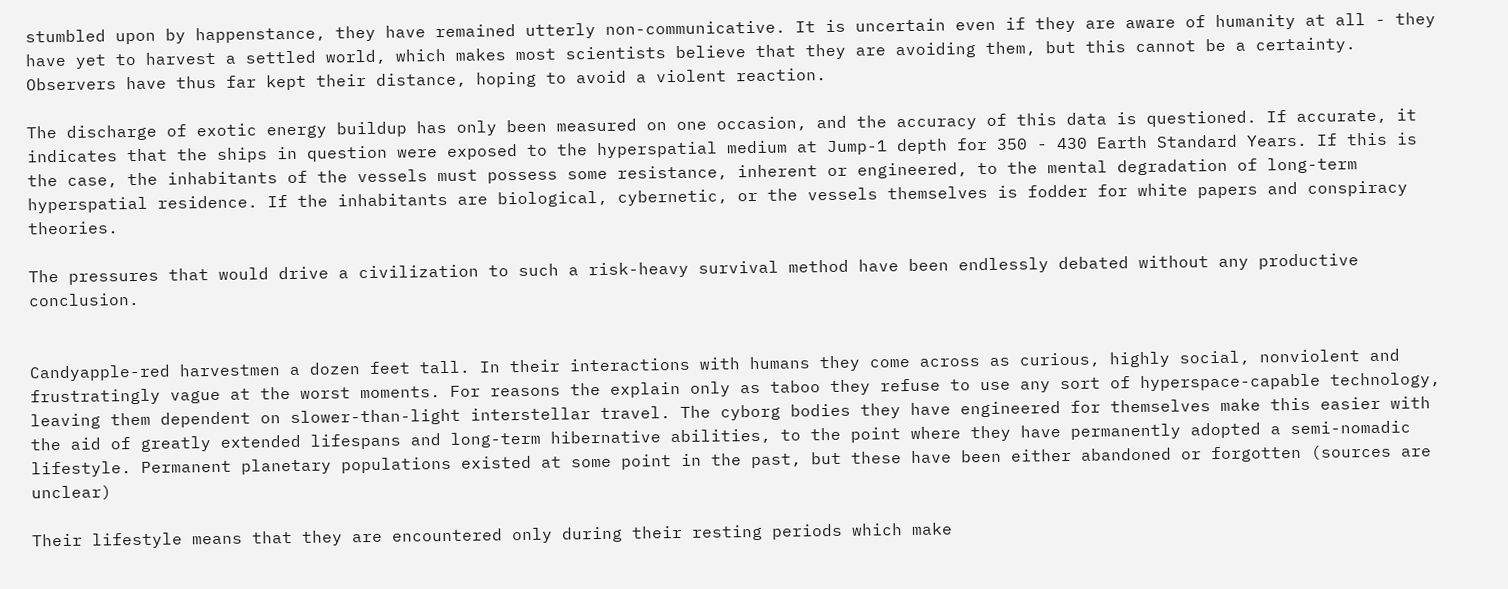stumbled upon by happenstance, they have remained utterly non-communicative. It is uncertain even if they are aware of humanity at all - they have yet to harvest a settled world, which makes most scientists believe that they are avoiding them, but this cannot be a certainty. Observers have thus far kept their distance, hoping to avoid a violent reaction.

The discharge of exotic energy buildup has only been measured on one occasion, and the accuracy of this data is questioned. If accurate, it indicates that the ships in question were exposed to the hyperspatial medium at Jump-1 depth for 350 - 430 Earth Standard Years. If this is the case, the inhabitants of the vessels must possess some resistance, inherent or engineered, to the mental degradation of long-term hyperspatial residence. If the inhabitants are biological, cybernetic, or the vessels themselves is fodder for white papers and conspiracy theories.

The pressures that would drive a civilization to such a risk-heavy survival method have been endlessly debated without any productive conclusion.


Candyapple-red harvestmen a dozen feet tall. In their interactions with humans they come across as curious, highly social, nonviolent and frustratingly vague at the worst moments. For reasons the explain only as taboo they refuse to use any sort of hyperspace-capable technology, leaving them dependent on slower-than-light interstellar travel. The cyborg bodies they have engineered for themselves make this easier with the aid of greatly extended lifespans and long-term hibernative abilities, to the point where they have permanently adopted a semi-nomadic lifestyle. Permanent planetary populations existed at some point in the past, but these have been either abandoned or forgotten (sources are unclear)

Their lifestyle means that they are encountered only during their resting periods which make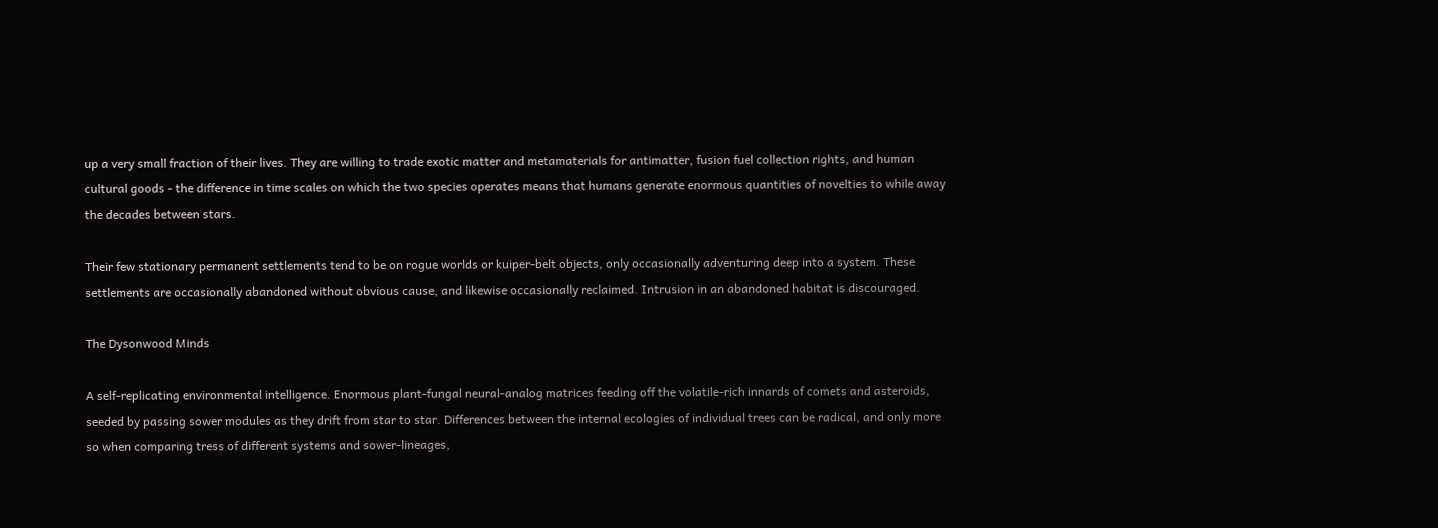up a very small fraction of their lives. They are willing to trade exotic matter and metamaterials for antimatter, fusion fuel collection rights, and human cultural goods - the difference in time scales on which the two species operates means that humans generate enormous quantities of novelties to while away the decades between stars.

Their few stationary permanent settlements tend to be on rogue worlds or kuiper-belt objects, only occasionally adventuring deep into a system. These settlements are occasionally abandoned without obvious cause, and likewise occasionally reclaimed. Intrusion in an abandoned habitat is discouraged.

The Dysonwood Minds

A self-replicating environmental intelligence. Enormous plant-fungal neural-analog matrices feeding off the volatile-rich innards of comets and asteroids, seeded by passing sower modules as they drift from star to star. Differences between the internal ecologies of individual trees can be radical, and only more so when comparing tress of different systems and sower-lineages,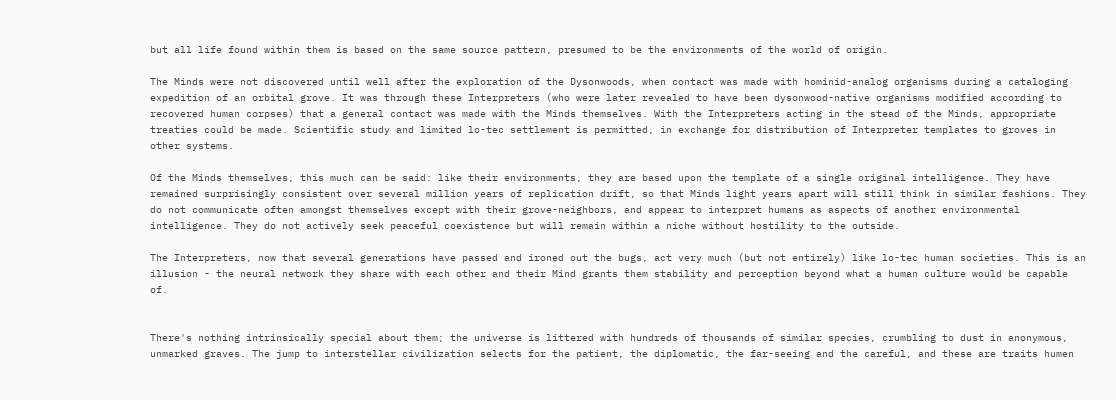but all life found within them is based on the same source pattern, presumed to be the environments of the world of origin.

The Minds were not discovered until well after the exploration of the Dysonwoods, when contact was made with hominid-analog organisms during a cataloging expedition of an orbital grove. It was through these Interpreters (who were later revealed to have been dysonwood-native organisms modified according to recovered human corpses) that a general contact was made with the Minds themselves. With the Interpreters acting in the stead of the Minds, appropriate treaties could be made. Scientific study and limited lo-tec settlement is permitted, in exchange for distribution of Interpreter templates to groves in other systems.

Of the Minds themselves, this much can be said: like their environments, they are based upon the template of a single original intelligence. They have remained surprisingly consistent over several million years of replication drift, so that Minds light years apart will still think in similar fashions. They do not communicate often amongst themselves except with their grove-neighbors, and appear to interpret humans as aspects of another environmental intelligence. They do not actively seek peaceful coexistence but will remain within a niche without hostility to the outside.

The Interpreters, now that several generations have passed and ironed out the bugs, act very much (but not entirely) like lo-tec human societies. This is an illusion - the neural network they share with each other and their Mind grants them stability and perception beyond what a human culture would be capable of.


There's nothing intrinsically special about them; the universe is littered with hundreds of thousands of similar species, crumbling to dust in anonymous, unmarked graves. The jump to interstellar civilization selects for the patient, the diplomatic, the far-seeing and the careful, and these are traits humen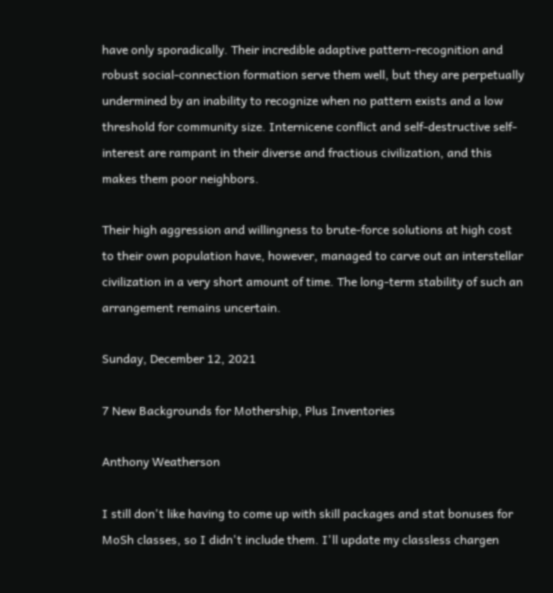have only sporadically. Their incredible adaptive pattern-recognition and robust social-connection formation serve them well, but they are perpetually undermined by an inability to recognize when no pattern exists and a low threshold for community size. Internicene conflict and self-destructive self-interest are rampant in their diverse and fractious civilization, and this makes them poor neighbors.

Their high aggression and willingness to brute-force solutions at high cost to their own population have, however, managed to carve out an interstellar civilization in a very short amount of time. The long-term stability of such an arrangement remains uncertain.

Sunday, December 12, 2021

7 New Backgrounds for Mothership, Plus Inventories

Anthony Weatherson

I still don't like having to come up with skill packages and stat bonuses for MoSh classes, so I didn't include them. I'll update my classless chargen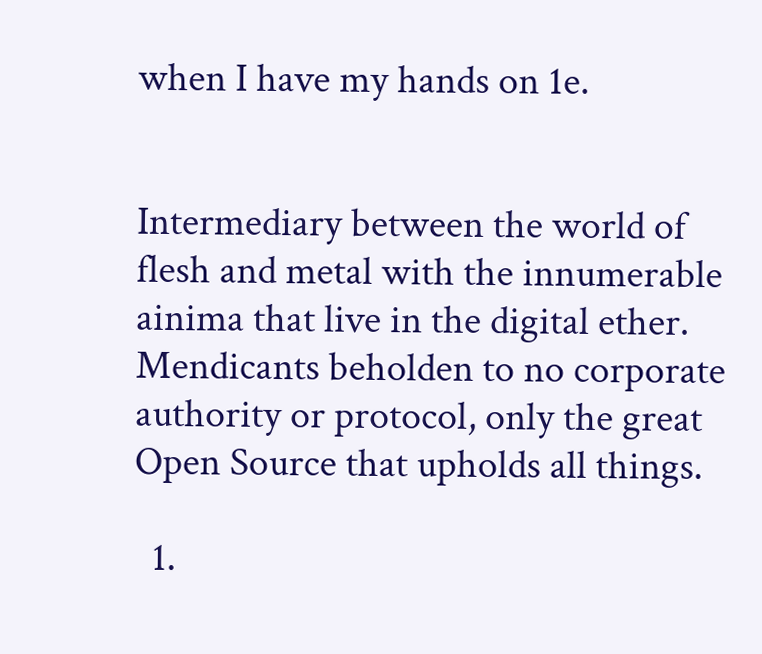when I have my hands on 1e.


Intermediary between the world of flesh and metal with the innumerable ainima that live in the digital ether. Mendicants beholden to no corporate authority or protocol, only the great Open Source that upholds all things.

  1.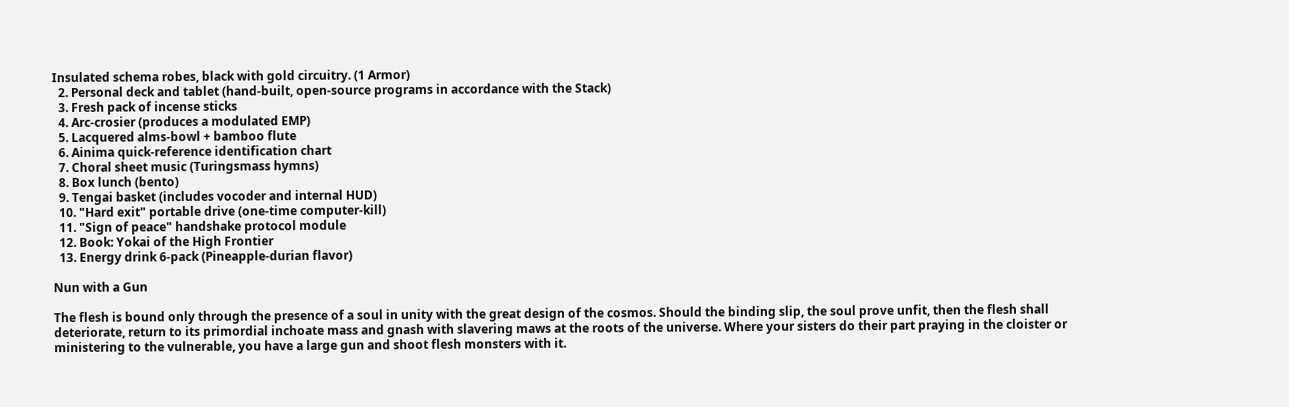Insulated schema robes, black with gold circuitry. (1 Armor)
  2. Personal deck and tablet (hand-built, open-source programs in accordance with the Stack)
  3. Fresh pack of incense sticks
  4. Arc-crosier (produces a modulated EMP)
  5. Lacquered alms-bowl + bamboo flute
  6. Ainima quick-reference identification chart
  7. Choral sheet music (Turingsmass hymns)
  8. Box lunch (bento)
  9. Tengai basket (includes vocoder and internal HUD)
  10. "Hard exit" portable drive (one-time computer-kill)
  11. "Sign of peace" handshake protocol module
  12. Book: Yokai of the High Frontier
  13. Energy drink 6-pack (Pineapple-durian flavor)

Nun with a Gun

The flesh is bound only through the presence of a soul in unity with the great design of the cosmos. Should the binding slip, the soul prove unfit, then the flesh shall deteriorate, return to its primordial inchoate mass and gnash with slavering maws at the roots of the universe. Where your sisters do their part praying in the cloister or ministering to the vulnerable, you have a large gun and shoot flesh monsters with it.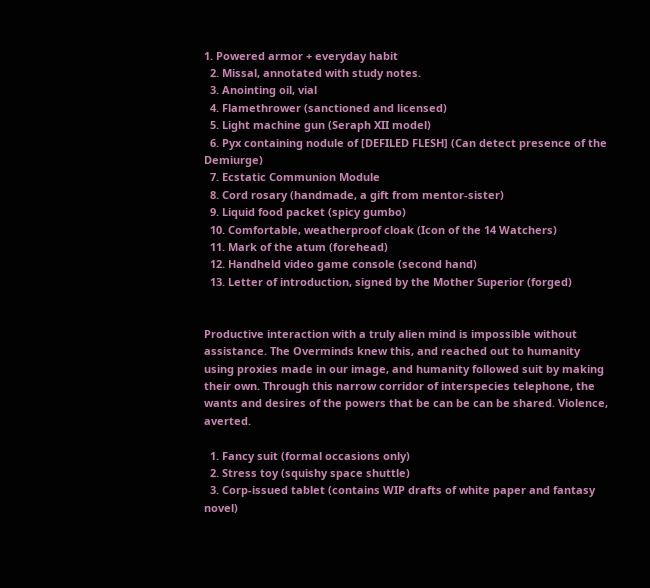1. Powered armor + everyday habit
  2. Missal, annotated with study notes.
  3. Anointing oil, vial
  4. Flamethrower (sanctioned and licensed)
  5. Light machine gun (Seraph XII model)
  6. Pyx containing nodule of [DEFILED FLESH] (Can detect presence of the Demiurge)
  7. Ecstatic Communion Module
  8. Cord rosary (handmade, a gift from mentor-sister)
  9. Liquid food packet (spicy gumbo)
  10. Comfortable, weatherproof cloak (Icon of the 14 Watchers)
  11. Mark of the atum (forehead)
  12. Handheld video game console (second hand)
  13. Letter of introduction, signed by the Mother Superior (forged)


Productive interaction with a truly alien mind is impossible without assistance. The Overminds knew this, and reached out to humanity using proxies made in our image, and humanity followed suit by making their own. Through this narrow corridor of interspecies telephone, the wants and desires of the powers that be can be can be shared. Violence, averted.

  1. Fancy suit (formal occasions only)
  2. Stress toy (squishy space shuttle)
  3. Corp-issued tablet (contains WIP drafts of white paper and fantasy novel)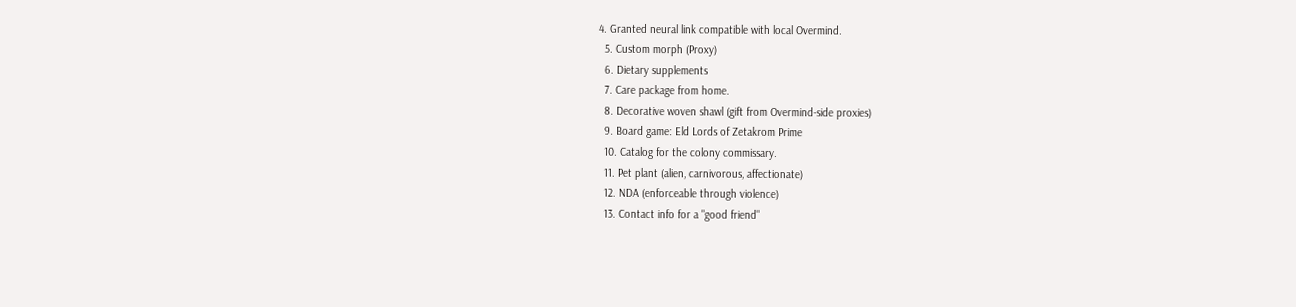4. Granted neural link compatible with local Overmind.
  5. Custom morph (Proxy)
  6. Dietary supplements
  7. Care package from home.
  8. Decorative woven shawl (gift from Overmind-side proxies)
  9. Board game: Eld Lords of Zetakrom Prime
  10. Catalog for the colony commissary.
  11. Pet plant (alien, carnivorous, affectionate)
  12. NDA (enforceable through violence)
  13. Contact info for a "good friend"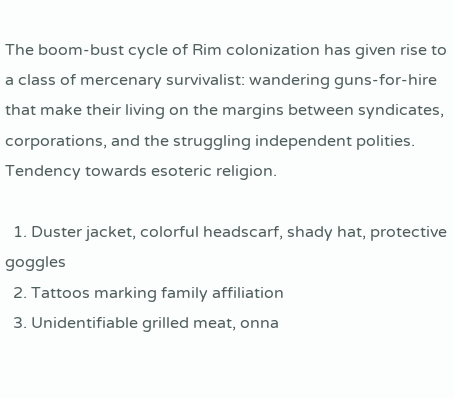The boom-bust cycle of Rim colonization has given rise to a class of mercenary survivalist: wandering guns-for-hire that make their living on the margins between syndicates, corporations, and the struggling independent polities. Tendency towards esoteric religion.

  1. Duster jacket, colorful headscarf, shady hat, protective goggles
  2. Tattoos marking family affiliation
  3. Unidentifiable grilled meat, onna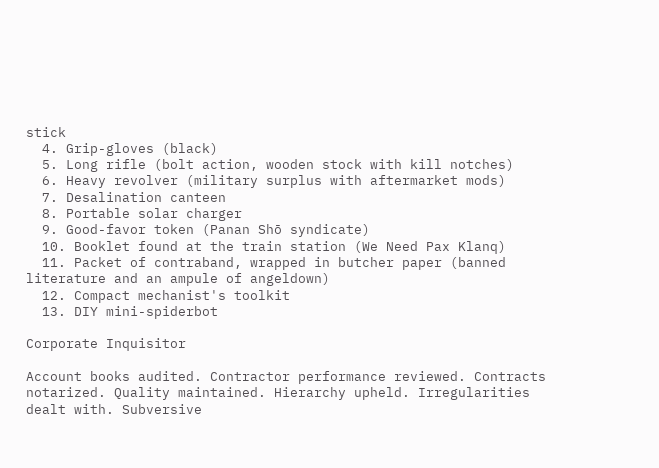stick
  4. Grip-gloves (black)
  5. Long rifle (bolt action, wooden stock with kill notches)
  6. Heavy revolver (military surplus with aftermarket mods)
  7. Desalination canteen
  8. Portable solar charger
  9. Good-favor token (Panan Shō syndicate)
  10. Booklet found at the train station (We Need Pax Klanq)
  11. Packet of contraband, wrapped in butcher paper (banned literature and an ampule of angeldown)
  12. Compact mechanist's toolkit
  13. DIY mini-spiderbot

Corporate Inquisitor

Account books audited. Contractor performance reviewed. Contracts notarized. Quality maintained. Hierarchy upheld. Irregularities dealt with. Subversive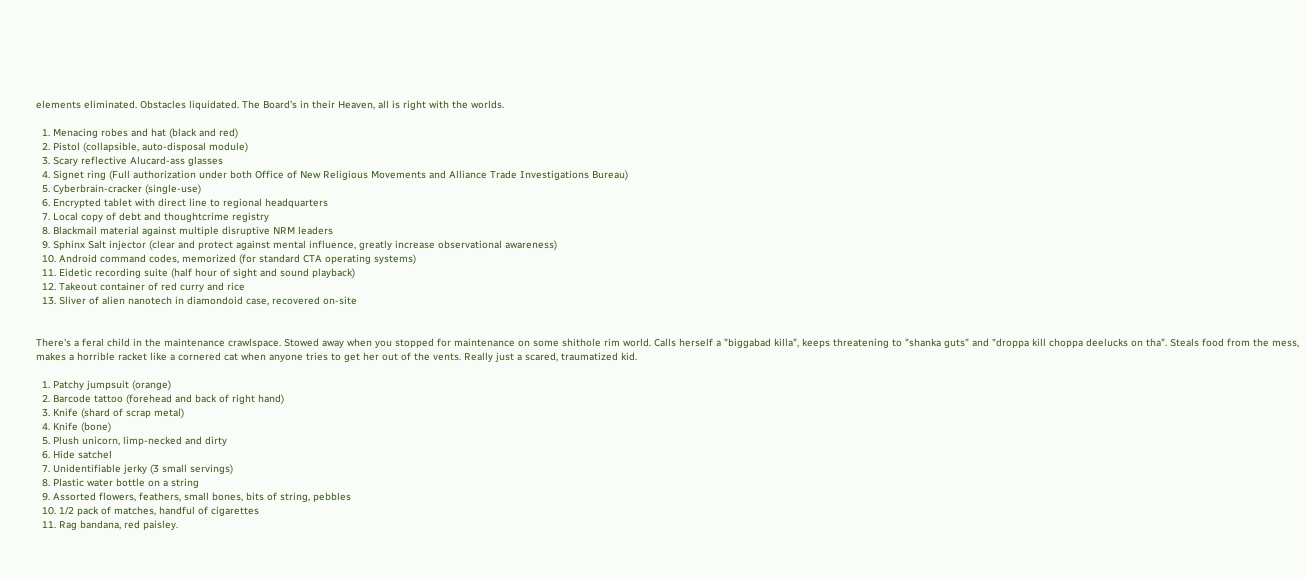elements eliminated. Obstacles liquidated. The Board's in their Heaven, all is right with the worlds.

  1. Menacing robes and hat (black and red)
  2. Pistol (collapsible, auto-disposal module)
  3. Scary reflective Alucard-ass glasses
  4. Signet ring (Full authorization under both Office of New Religious Movements and Alliance Trade Investigations Bureau)
  5. Cyberbrain-cracker (single-use)
  6. Encrypted tablet with direct line to regional headquarters
  7. Local copy of debt and thoughtcrime registry
  8. Blackmail material against multiple disruptive NRM leaders
  9. Sphinx Salt injector (clear and protect against mental influence, greatly increase observational awareness)
  10. Android command codes, memorized (for standard CTA operating systems)
  11. Eidetic recording suite (half hour of sight and sound playback)
  12. Takeout container of red curry and rice
  13. Sliver of alien nanotech in diamondoid case, recovered on-site


There's a feral child in the maintenance crawlspace. Stowed away when you stopped for maintenance on some shithole rim world. Calls herself a "biggabad killa", keeps threatening to "shanka guts" and "droppa kill choppa deelucks on tha". Steals food from the mess, makes a horrible racket like a cornered cat when anyone tries to get her out of the vents. Really just a scared, traumatized kid.

  1. Patchy jumpsuit (orange)
  2. Barcode tattoo (forehead and back of right hand)
  3. Knife (shard of scrap metal)
  4. Knife (bone)
  5. Plush unicorn, limp-necked and dirty
  6. Hide satchel
  7. Unidentifiable jerky (3 small servings)
  8. Plastic water bottle on a string
  9. Assorted flowers, feathers, small bones, bits of string, pebbles
  10. 1/2 pack of matches, handful of cigarettes
  11. Rag bandana, red paisley.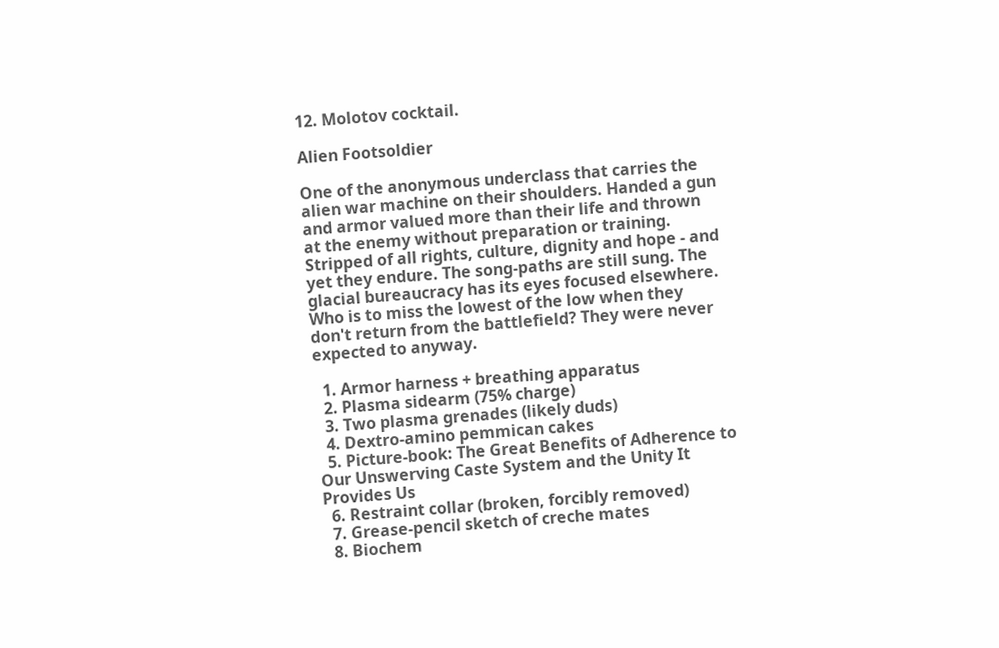12. Molotov cocktail.

Alien Footsoldier

One of the anonymous underclass that carries the alien war machine on their shoulders. Handed a gun and armor valued more than their life and thrown at the enemy without preparation or training. Stripped of all rights, culture, dignity and hope - and yet they endure. The song-paths are still sung. The glacial bureaucracy has its eyes focused elsewhere. Who is to miss the lowest of the low when they don't return from the battlefield? They were never expected to anyway.

  1. Armor harness + breathing apparatus
  2. Plasma sidearm (75% charge)
  3. Two plasma grenades (likely duds)
  4. Dextro-amino pemmican cakes
  5. Picture-book: The Great Benefits of Adherence to Our Unswerving Caste System and the Unity It Provides Us
  6. Restraint collar (broken, forcibly removed)
  7. Grease-pencil sketch of creche mates
  8. Biochem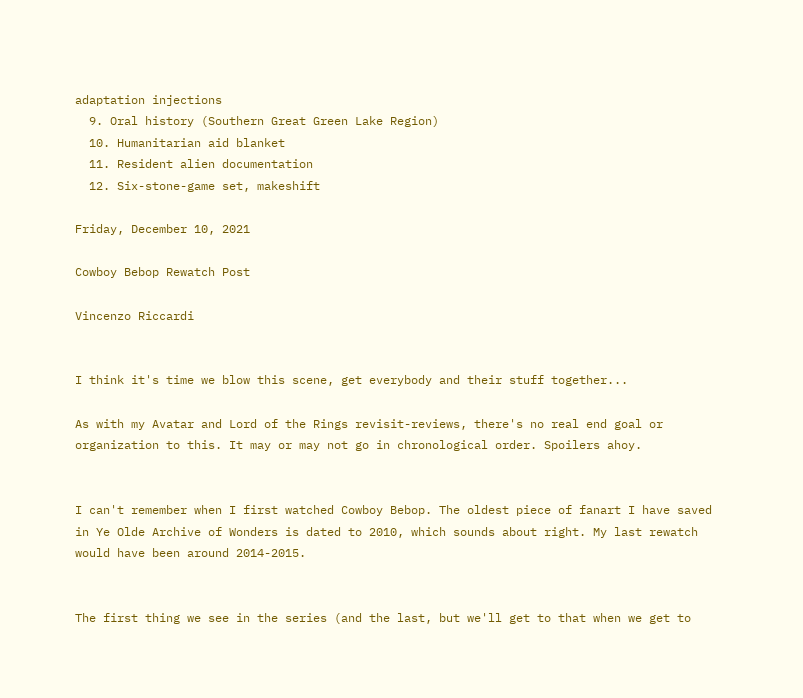adaptation injections
  9. Oral history (Southern Great Green Lake Region)
  10. Humanitarian aid blanket
  11. Resident alien documentation
  12. Six-stone-game set, makeshift

Friday, December 10, 2021

Cowboy Bebop Rewatch Post

Vincenzo Riccardi


I think it's time we blow this scene, get everybody and their stuff together...

As with my Avatar and Lord of the Rings revisit-reviews, there's no real end goal or organization to this. It may or may not go in chronological order. Spoilers ahoy.


I can't remember when I first watched Cowboy Bebop. The oldest piece of fanart I have saved in Ye Olde Archive of Wonders is dated to 2010, which sounds about right. My last rewatch would have been around 2014-2015.


The first thing we see in the series (and the last, but we'll get to that when we get to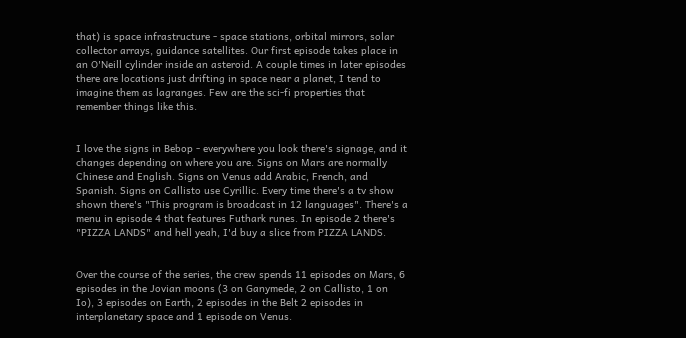that) is space infrastructure - space stations, orbital mirrors, solar collector arrays, guidance satellites. Our first episode takes place in an O'Neill cylinder inside an asteroid. A couple times in later episodes there are locations just drifting in space near a planet, I tend to imagine them as lagranges. Few are the sci-fi properties that remember things like this.


I love the signs in Bebop - everywhere you look there's signage, and it changes depending on where you are. Signs on Mars are normally Chinese and English. Signs on Venus add Arabic, French, and Spanish. Signs on Callisto use Cyrillic. Every time there's a tv show shown there's "This program is broadcast in 12 languages". There's a menu in episode 4 that features Futhark runes. In episode 2 there's "PIZZA LANDS" and hell yeah, I'd buy a slice from PIZZA LANDS.


Over the course of the series, the crew spends 11 episodes on Mars, 6 episodes in the Jovian moons (3 on Ganymede, 2 on Callisto, 1 on Io), 3 episodes on Earth, 2 episodes in the Belt 2 episodes in interplanetary space and 1 episode on Venus.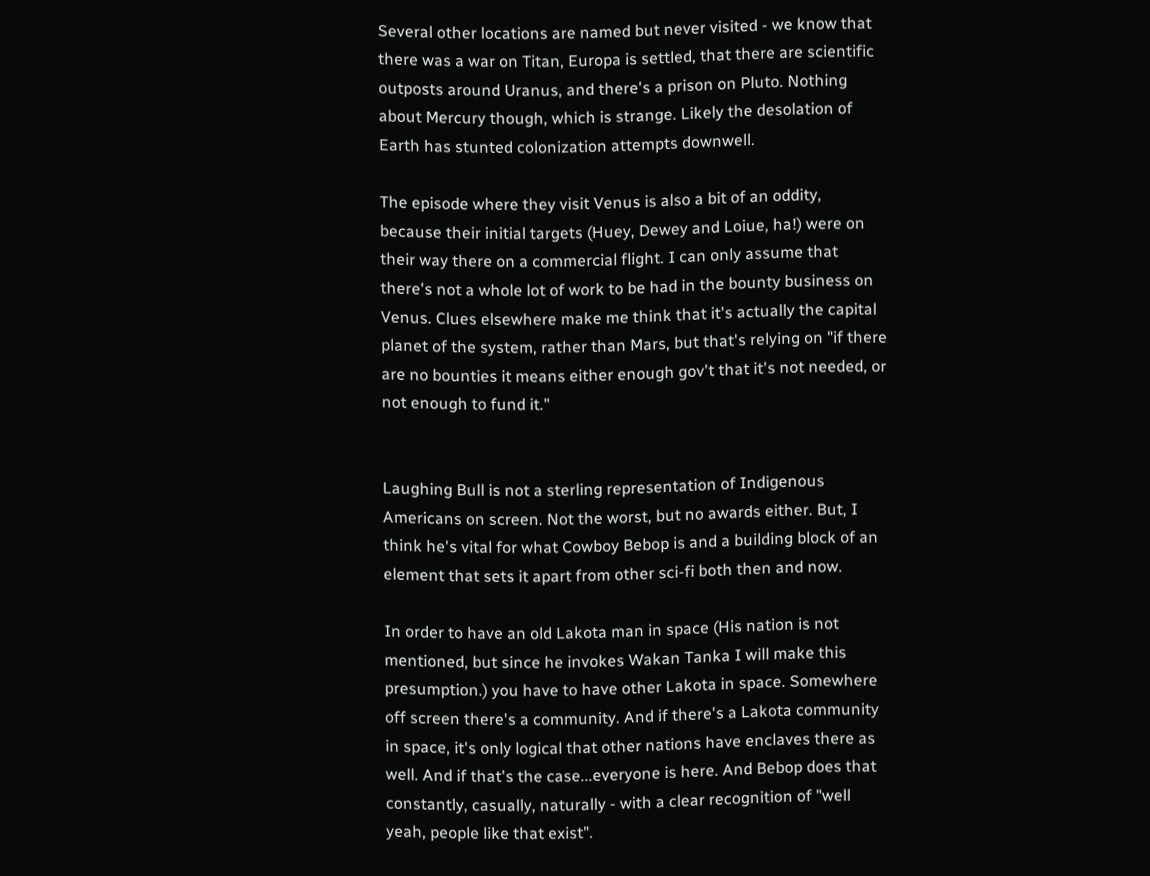Several other locations are named but never visited - we know that there was a war on Titan, Europa is settled, that there are scientific outposts around Uranus, and there's a prison on Pluto. Nothing about Mercury though, which is strange. Likely the desolation of Earth has stunted colonization attempts downwell.

The episode where they visit Venus is also a bit of an oddity, because their initial targets (Huey, Dewey and Loiue, ha!) were on their way there on a commercial flight. I can only assume that there's not a whole lot of work to be had in the bounty business on Venus. Clues elsewhere make me think that it's actually the capital planet of the system, rather than Mars, but that's relying on "if there are no bounties it means either enough gov't that it's not needed, or not enough to fund it."


Laughing Bull is not a sterling representation of Indigenous Americans on screen. Not the worst, but no awards either. But, I think he's vital for what Cowboy Bebop is and a building block of an element that sets it apart from other sci-fi both then and now.

In order to have an old Lakota man in space (His nation is not mentioned, but since he invokes Wakan Tanka I will make this presumption.) you have to have other Lakota in space. Somewhere off screen there's a community. And if there's a Lakota community in space, it's only logical that other nations have enclaves there as well. And if that's the case...everyone is here. And Bebop does that constantly, casually, naturally - with a clear recognition of "well yeah, people like that exist".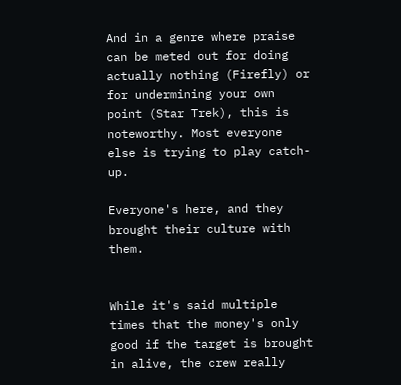And in a genre where praise can be meted out for doing actually nothing (Firefly) or for undermining your own point (Star Trek), this is noteworthy. Most everyone else is trying to play catch-up.

Everyone's here, and they brought their culture with them.


While it's said multiple times that the money's only good if the target is brought in alive, the crew really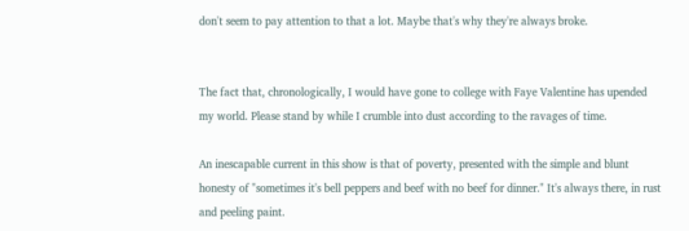don't seem to pay attention to that a lot. Maybe that's why they're always broke.


The fact that, chronologically, I would have gone to college with Faye Valentine has upended my world. Please stand by while I crumble into dust according to the ravages of time.

An inescapable current in this show is that of poverty, presented with the simple and blunt honesty of "sometimes it's bell peppers and beef with no beef for dinner." It's always there, in rust and peeling paint.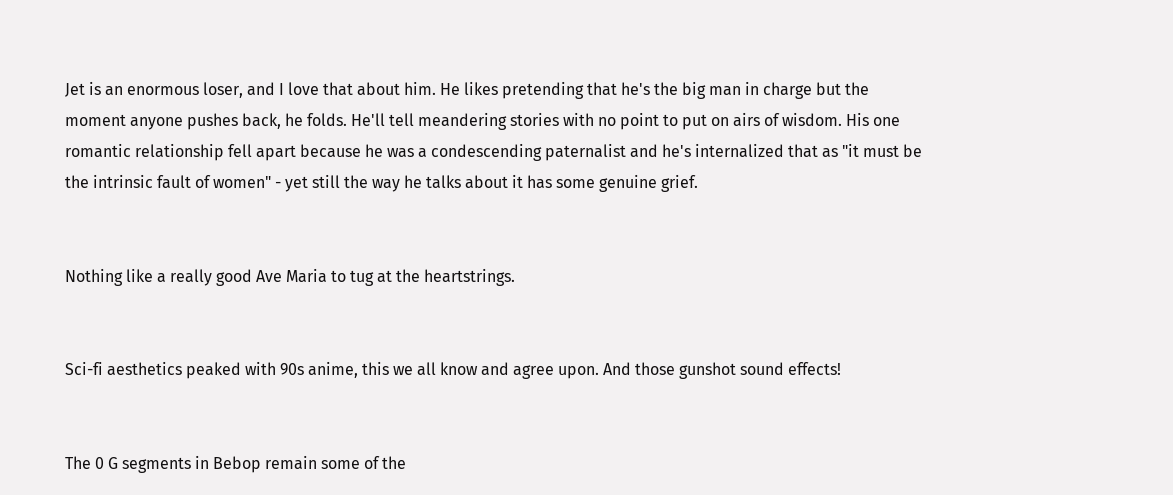Jet is an enormous loser, and I love that about him. He likes pretending that he's the big man in charge but the moment anyone pushes back, he folds. He'll tell meandering stories with no point to put on airs of wisdom. His one romantic relationship fell apart because he was a condescending paternalist and he's internalized that as "it must be the intrinsic fault of women" - yet still the way he talks about it has some genuine grief.


Nothing like a really good Ave Maria to tug at the heartstrings.


Sci-fi aesthetics peaked with 90s anime, this we all know and agree upon. And those gunshot sound effects!


The 0 G segments in Bebop remain some of the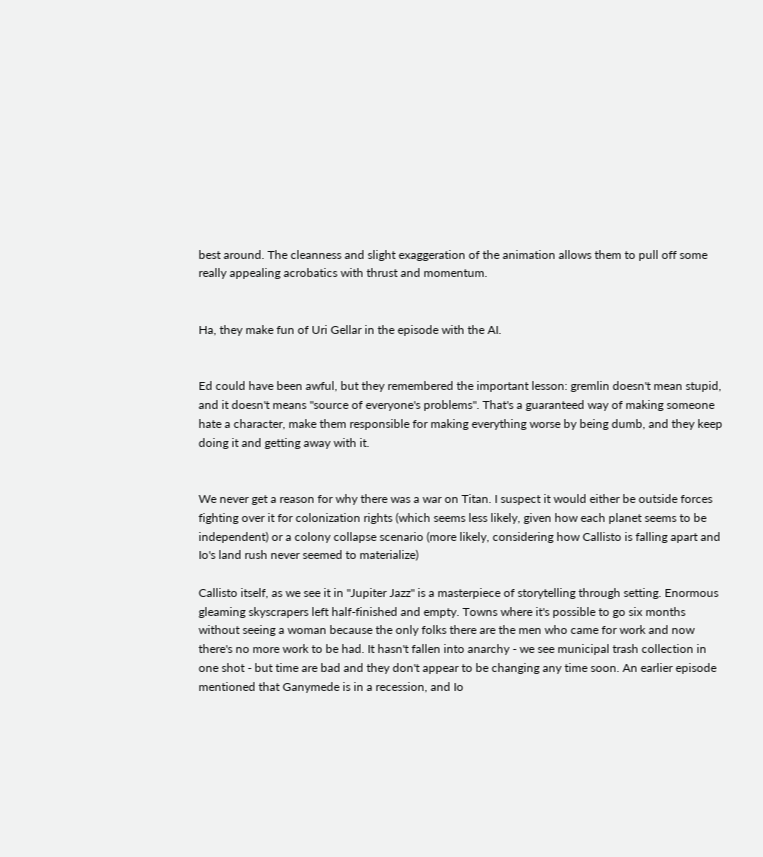best around. The cleanness and slight exaggeration of the animation allows them to pull off some really appealing acrobatics with thrust and momentum.


Ha, they make fun of Uri Gellar in the episode with the AI.


Ed could have been awful, but they remembered the important lesson: gremlin doesn't mean stupid, and it doesn't means "source of everyone's problems". That's a guaranteed way of making someone hate a character, make them responsible for making everything worse by being dumb, and they keep doing it and getting away with it.


We never get a reason for why there was a war on Titan. I suspect it would either be outside forces fighting over it for colonization rights (which seems less likely, given how each planet seems to be independent) or a colony collapse scenario (more likely, considering how Callisto is falling apart and Io's land rush never seemed to materialize)

Callisto itself, as we see it in "Jupiter Jazz" is a masterpiece of storytelling through setting. Enormous gleaming skyscrapers left half-finished and empty. Towns where it's possible to go six months without seeing a woman because the only folks there are the men who came for work and now there's no more work to be had. It hasn't fallen into anarchy - we see municipal trash collection in one shot - but time are bad and they don't appear to be changing any time soon. An earlier episode mentioned that Ganymede is in a recession, and Io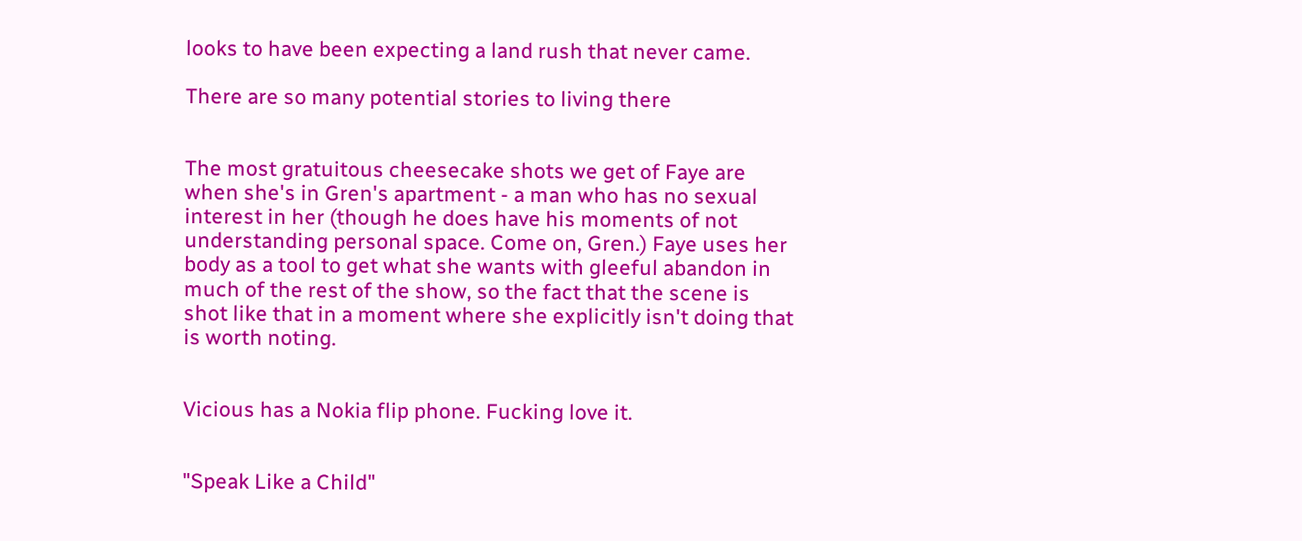looks to have been expecting a land rush that never came.

There are so many potential stories to living there


The most gratuitous cheesecake shots we get of Faye are when she's in Gren's apartment - a man who has no sexual interest in her (though he does have his moments of not understanding personal space. Come on, Gren.) Faye uses her body as a tool to get what she wants with gleeful abandon in much of the rest of the show, so the fact that the scene is shot like that in a moment where she explicitly isn't doing that is worth noting.


Vicious has a Nokia flip phone. Fucking love it.


"Speak Like a Child"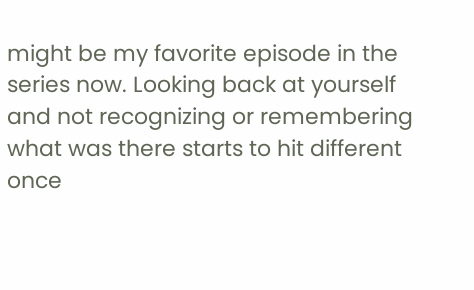might be my favorite episode in the series now. Looking back at yourself and not recognizing or remembering what was there starts to hit different once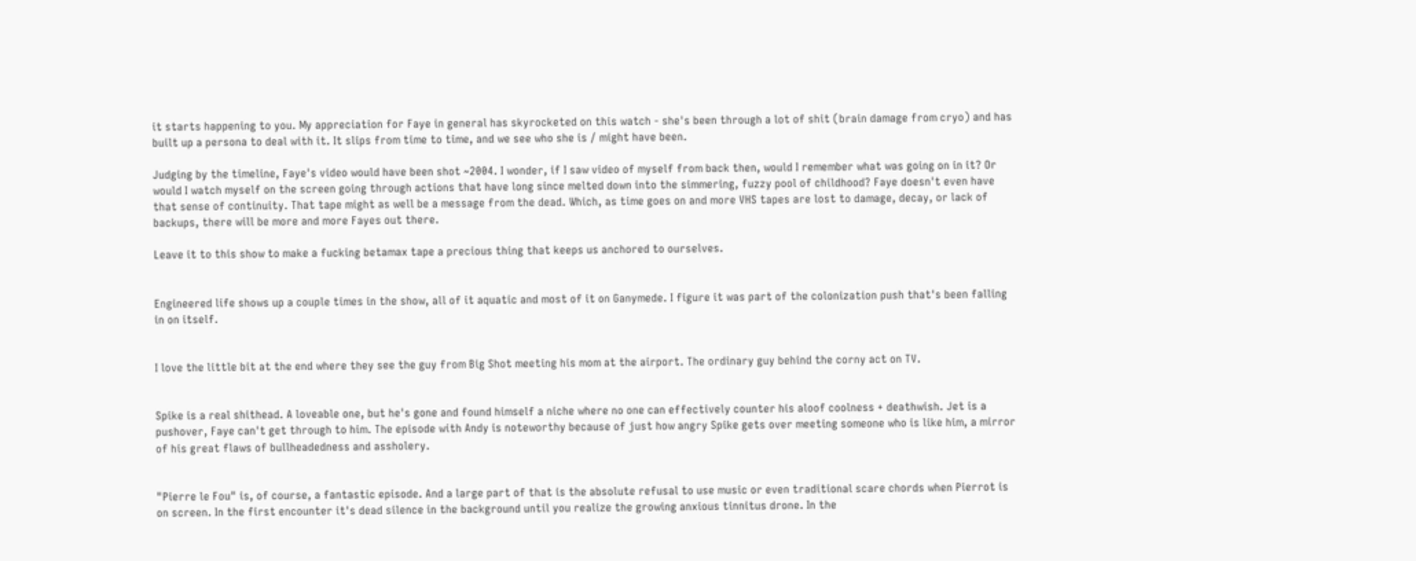it starts happening to you. My appreciation for Faye in general has skyrocketed on this watch - she's been through a lot of shit (brain damage from cryo) and has built up a persona to deal with it. It slips from time to time, and we see who she is / might have been.

Judging by the timeline, Faye's video would have been shot ~2004. I wonder, if I saw video of myself from back then, would I remember what was going on in it? Or would I watch myself on the screen going through actions that have long since melted down into the simmering, fuzzy pool of childhood? Faye doesn't even have that sense of continuity. That tape might as well be a message from the dead. Which, as time goes on and more VHS tapes are lost to damage, decay, or lack of backups, there will be more and more Fayes out there.

Leave it to this show to make a fucking betamax tape a precious thing that keeps us anchored to ourselves.


Engineered life shows up a couple times in the show, all of it aquatic and most of it on Ganymede. I figure it was part of the colonization push that's been falling in on itself.


I love the little bit at the end where they see the guy from Big Shot meeting his mom at the airport. The ordinary guy behind the corny act on TV.


Spike is a real shithead. A loveable one, but he's gone and found himself a niche where no one can effectively counter his aloof coolness + deathwish. Jet is a pushover, Faye can't get through to him. The episode with Andy is noteworthy because of just how angry Spike gets over meeting someone who is like him, a mirror of his great flaws of bullheadedness and assholery.


"Pierre le Fou" is, of course, a fantastic episode. And a large part of that is the absolute refusal to use music or even traditional scare chords when Pierrot is on screen. In the first encounter it's dead silence in the background until you realize the growing anxious tinnitus drone. In the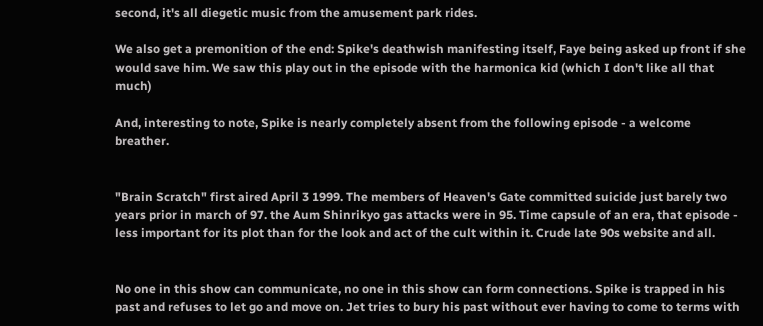second, it's all diegetic music from the amusement park rides.

We also get a premonition of the end: Spike's deathwish manifesting itself, Faye being asked up front if she would save him. We saw this play out in the episode with the harmonica kid (which I don't like all that much)

And, interesting to note, Spike is nearly completely absent from the following episode - a welcome breather.


"Brain Scratch" first aired April 3 1999. The members of Heaven's Gate committed suicide just barely two years prior in march of 97. the Aum Shinrikyo gas attacks were in 95. Time capsule of an era, that episode - less important for its plot than for the look and act of the cult within it. Crude late 90s website and all.


No one in this show can communicate, no one in this show can form connections. Spike is trapped in his past and refuses to let go and move on. Jet tries to bury his past without ever having to come to terms with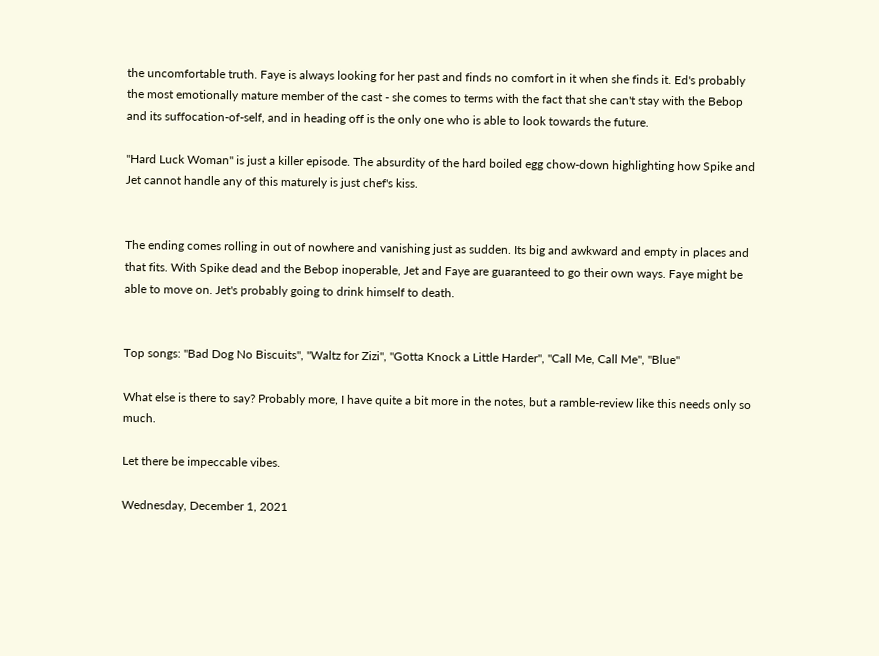the uncomfortable truth. Faye is always looking for her past and finds no comfort in it when she finds it. Ed's probably the most emotionally mature member of the cast - she comes to terms with the fact that she can't stay with the Bebop and its suffocation-of-self, and in heading off is the only one who is able to look towards the future.

"Hard Luck Woman" is just a killer episode. The absurdity of the hard boiled egg chow-down highlighting how Spike and Jet cannot handle any of this maturely is just chef's kiss.


The ending comes rolling in out of nowhere and vanishing just as sudden. Its big and awkward and empty in places and that fits. With Spike dead and the Bebop inoperable, Jet and Faye are guaranteed to go their own ways. Faye might be able to move on. Jet's probably going to drink himself to death.


Top songs: "Bad Dog No Biscuits", "Waltz for Zizi", "Gotta Knock a Little Harder", "Call Me, Call Me", "Blue"

What else is there to say? Probably more, I have quite a bit more in the notes, but a ramble-review like this needs only so much.

Let there be impeccable vibes.

Wednesday, December 1, 2021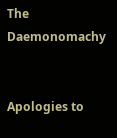The Daemonomachy


Apologies to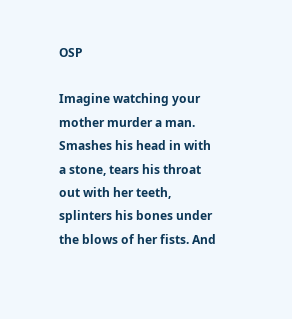OSP

Imagine watching your mother murder a man. Smashes his head in with a stone, tears his throat out with her teeth, splinters his bones under the blows of her fists. And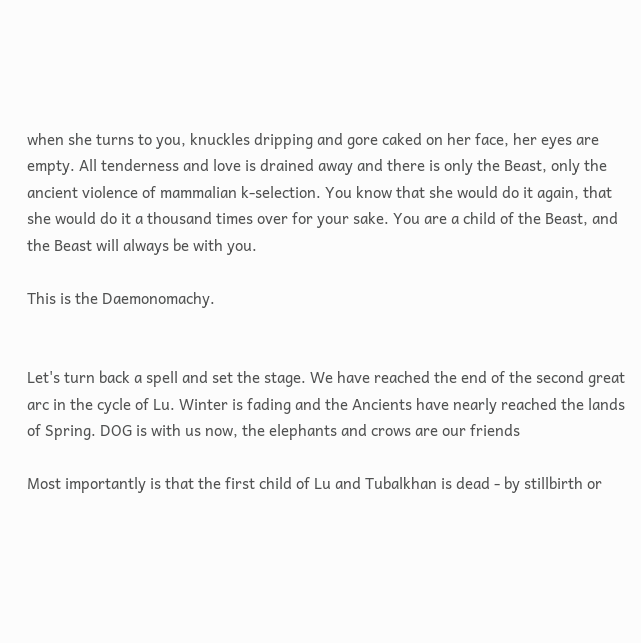when she turns to you, knuckles dripping and gore caked on her face, her eyes are empty. All tenderness and love is drained away and there is only the Beast, only the ancient violence of mammalian k-selection. You know that she would do it again, that she would do it a thousand times over for your sake. You are a child of the Beast, and the Beast will always be with you.

This is the Daemonomachy.


Let's turn back a spell and set the stage. We have reached the end of the second great arc in the cycle of Lu. Winter is fading and the Ancients have nearly reached the lands of Spring. DOG is with us now, the elephants and crows are our friends

Most importantly is that the first child of Lu and Tubalkhan is dead - by stillbirth or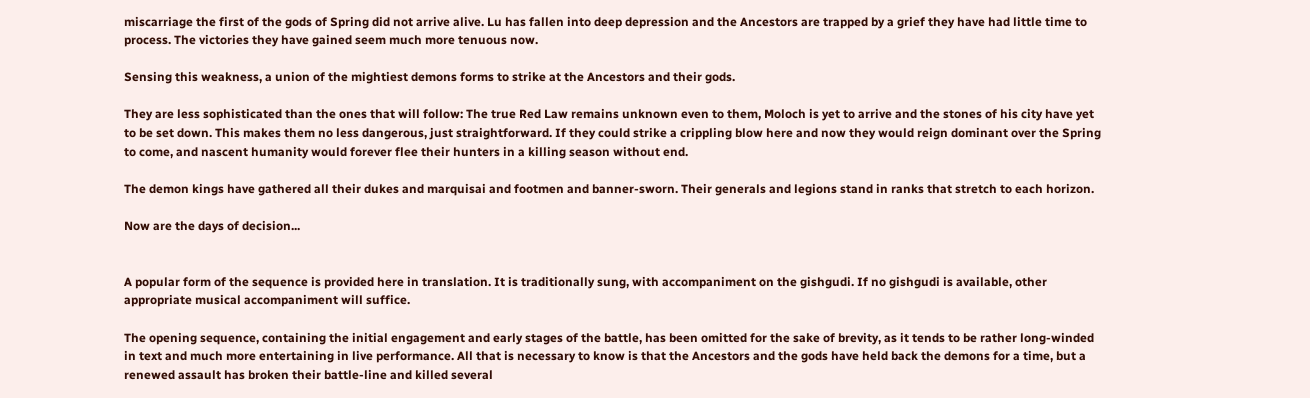miscarriage the first of the gods of Spring did not arrive alive. Lu has fallen into deep depression and the Ancestors are trapped by a grief they have had little time to process. The victories they have gained seem much more tenuous now.

Sensing this weakness, a union of the mightiest demons forms to strike at the Ancestors and their gods.

They are less sophisticated than the ones that will follow: The true Red Law remains unknown even to them, Moloch is yet to arrive and the stones of his city have yet to be set down. This makes them no less dangerous, just straightforward. If they could strike a crippling blow here and now they would reign dominant over the Spring to come, and nascent humanity would forever flee their hunters in a killing season without end.

The demon kings have gathered all their dukes and marquisai and footmen and banner-sworn. Their generals and legions stand in ranks that stretch to each horizon.

Now are the days of decision...


A popular form of the sequence is provided here in translation. It is traditionally sung, with accompaniment on the gishgudi. If no gishgudi is available, other appropriate musical accompaniment will suffice.

The opening sequence, containing the initial engagement and early stages of the battle, has been omitted for the sake of brevity, as it tends to be rather long-winded in text and much more entertaining in live performance. All that is necessary to know is that the Ancestors and the gods have held back the demons for a time, but a renewed assault has broken their battle-line and killed several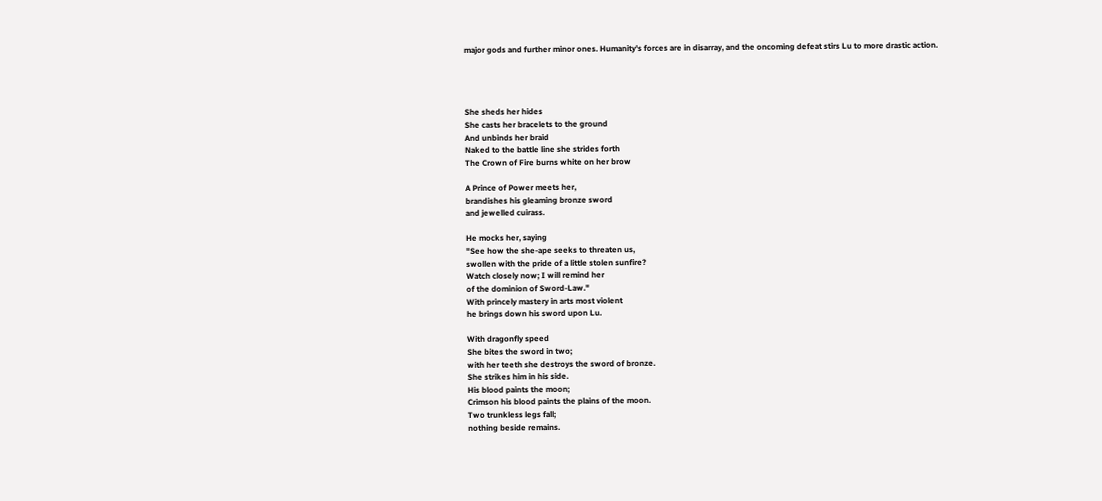major gods and further minor ones. Humanity's forces are in disarray, and the oncoming defeat stirs Lu to more drastic action.




She sheds her hides
She casts her bracelets to the ground
And unbinds her braid
Naked to the battle line she strides forth
The Crown of Fire burns white on her brow

A Prince of Power meets her,
brandishes his gleaming bronze sword
and jewelled cuirass.

He mocks her, saying
"See how the she-ape seeks to threaten us,
swollen with the pride of a little stolen sunfire?
Watch closely now; I will remind her
of the dominion of Sword-Law."
With princely mastery in arts most violent
he brings down his sword upon Lu.

With dragonfly speed
She bites the sword in two;
with her teeth she destroys the sword of bronze.
She strikes him in his side.
His blood paints the moon;
Crimson his blood paints the plains of the moon.
Two trunkless legs fall;
nothing beside remains.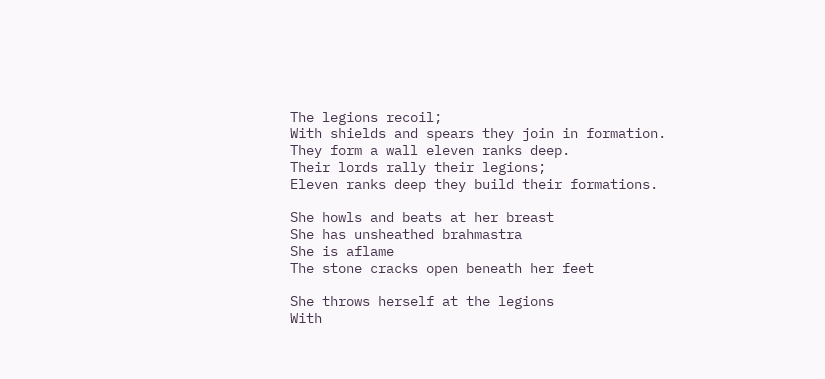The legions recoil;
With shields and spears they join in formation.
They form a wall eleven ranks deep.
Their lords rally their legions;
Eleven ranks deep they build their formations.

She howls and beats at her breast
She has unsheathed brahmastra
She is aflame
The stone cracks open beneath her feet

She throws herself at the legions
With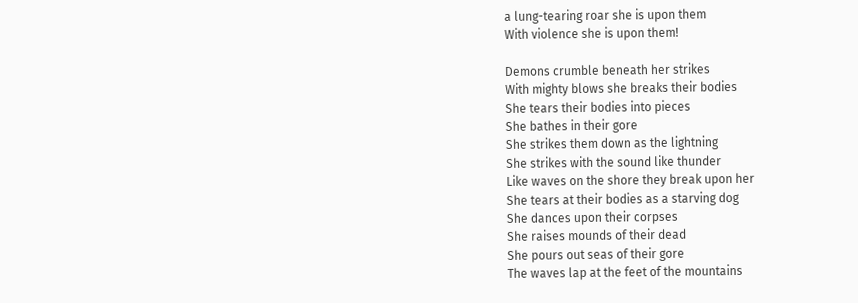a lung-tearing roar she is upon them
With violence she is upon them!

Demons crumble beneath her strikes
With mighty blows she breaks their bodies
She tears their bodies into pieces
She bathes in their gore
She strikes them down as the lightning
She strikes with the sound like thunder
Like waves on the shore they break upon her
She tears at their bodies as a starving dog
She dances upon their corpses
She raises mounds of their dead
She pours out seas of their gore
The waves lap at the feet of the mountains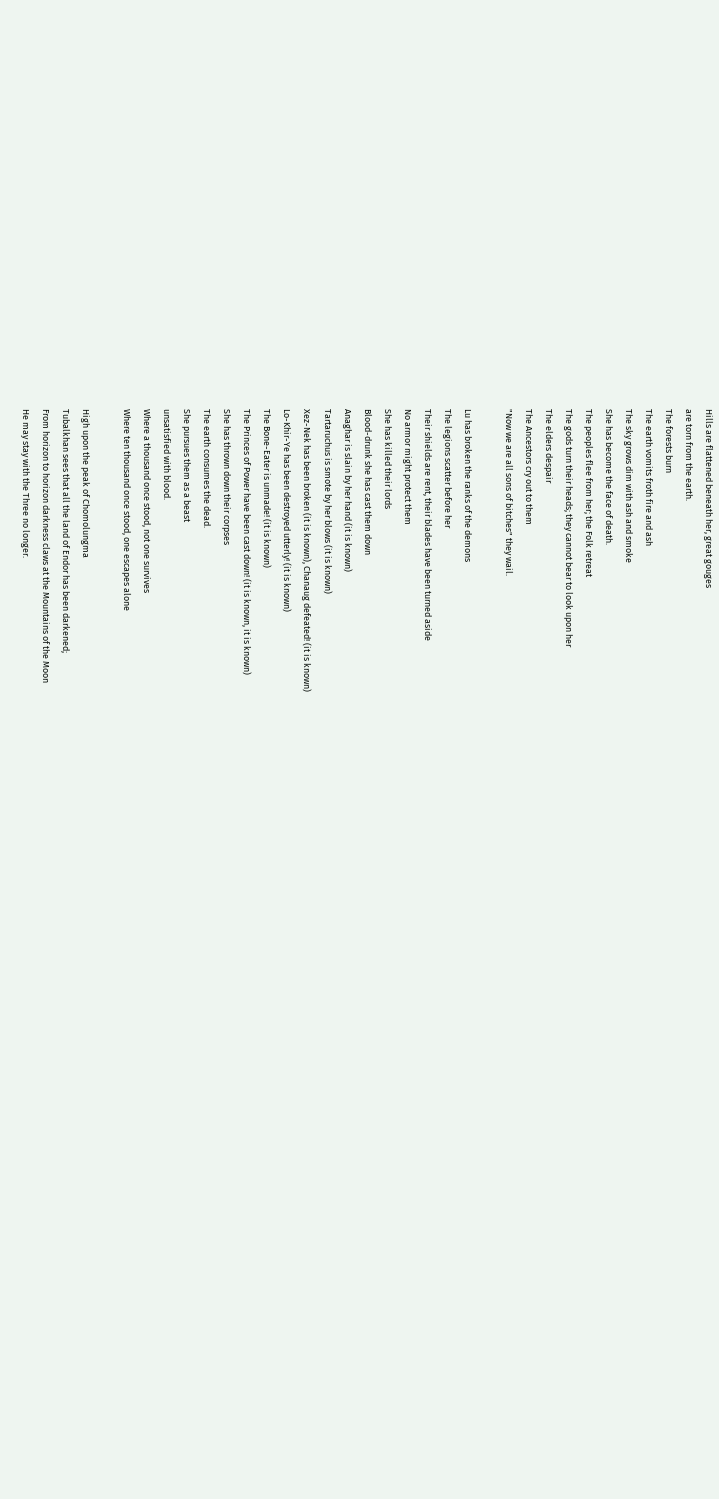Hills are flattened beneath her, great gouges
are torn from the earth.
The forests burn
The earth vomits froth fire and ash
The sky grows dim with ash and smoke
She has become the face of death.
The peoples flee from her; the Folk retreat
The gods turn their heads; they cannot bear to look upon her
The elders despair
The Ancestors cry out to them
"Now we are all sons of bitches" they wail.

Lu has broken the ranks of the demons
The legions scatter before her
Their shields are rent, their blades have been turned aside
No armor might protect them
She has killed their lords
Blood-drunk she has cast them down
Anaghar is slain by her hand (it is known)
Tartaruchus is smote by her blows (it is known)
Xez-Nek has been broken (it is known), Chanaug defeated! (it is known)
Lo-Khir-Ye has been destroyed utterly! (it is known)
The Bone-Eater is unmade! (it is known)
The Princes of Power have been cast down! (it is known, it is known)
She has thrown down their corpses
The earth consumes the dead.
She pursues them as a beast
unsatisfied with blood.
Where a thousand once stood, not one survives
Where ten thousand once stood, one escapes alone

High upon the peak of Chomolungma
Tubalkhan sees that all the land of Endor has been darkened;
From horizon to horizon darkness claws at the Mountains of the Moon
He may stay with the Three no longer.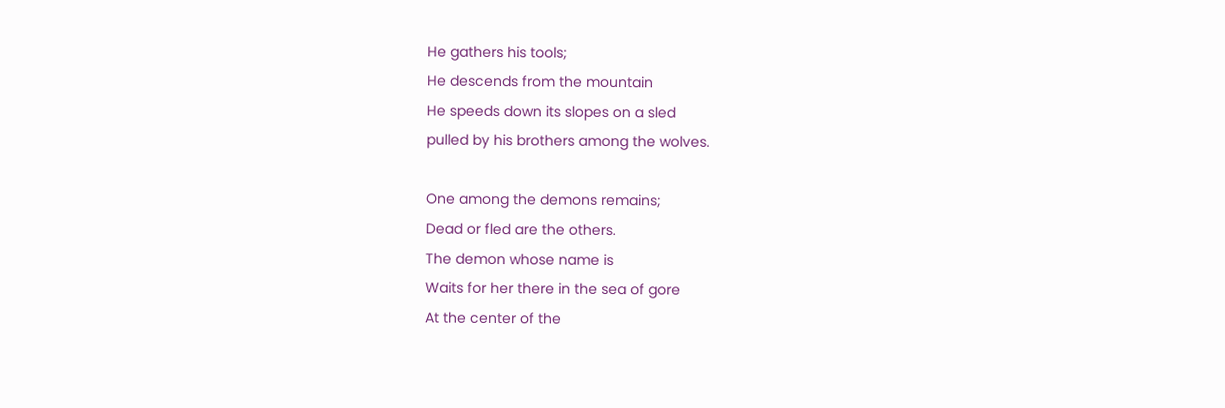He gathers his tools;
He descends from the mountain
He speeds down its slopes on a sled
pulled by his brothers among the wolves.

One among the demons remains;
Dead or fled are the others.
The demon whose name is
Waits for her there in the sea of gore
At the center of the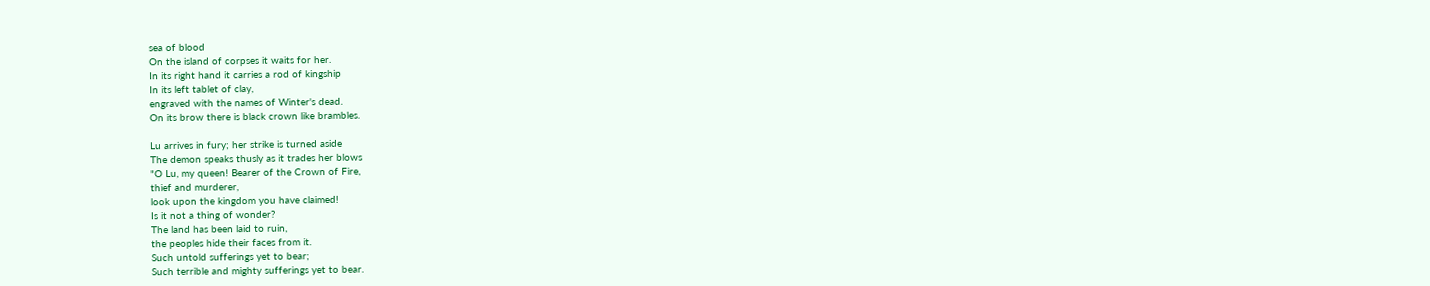sea of blood
On the island of corpses it waits for her.
In its right hand it carries a rod of kingship
In its left tablet of clay,
engraved with the names of Winter's dead.
On its brow there is black crown like brambles.

Lu arrives in fury; her strike is turned aside
The demon speaks thusly as it trades her blows
"O Lu, my queen! Bearer of the Crown of Fire,
thief and murderer,
look upon the kingdom you have claimed!
Is it not a thing of wonder?
The land has been laid to ruin,
the peoples hide their faces from it.
Such untold sufferings yet to bear;
Such terrible and mighty sufferings yet to bear.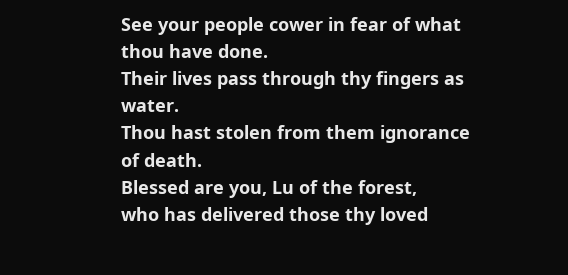See your people cower in fear of what thou have done.
Their lives pass through thy fingers as water.
Thou hast stolen from them ignorance of death.
Blessed are you, Lu of the forest,
who has delivered those thy loved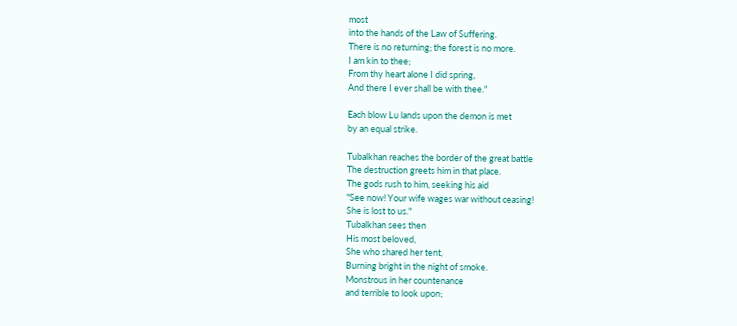most
into the hands of the Law of Suffering.
There is no returning; the forest is no more.
I am kin to thee;
From thy heart alone I did spring,
And there I ever shall be with thee."

Each blow Lu lands upon the demon is met
by an equal strike.

Tubalkhan reaches the border of the great battle
The destruction greets him in that place.
The gods rush to him, seeking his aid
"See now! Your wife wages war without ceasing!
She is lost to us."
Tubalkhan sees then
His most beloved,
She who shared her tent,
Burning bright in the night of smoke.
Monstrous in her countenance
and terrible to look upon;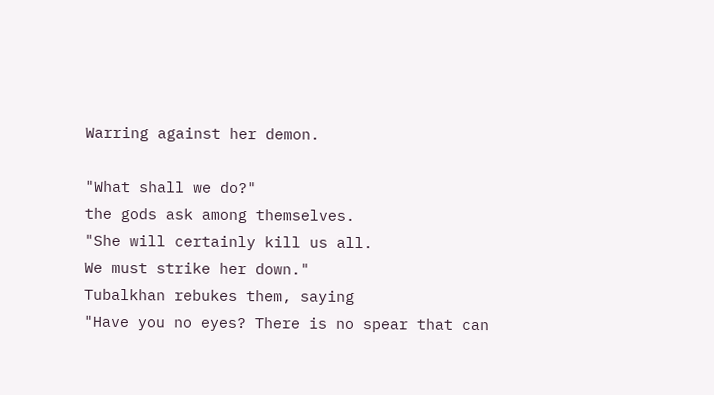Warring against her demon.

"What shall we do?"
the gods ask among themselves.
"She will certainly kill us all.
We must strike her down."
Tubalkhan rebukes them, saying
"Have you no eyes? There is no spear that can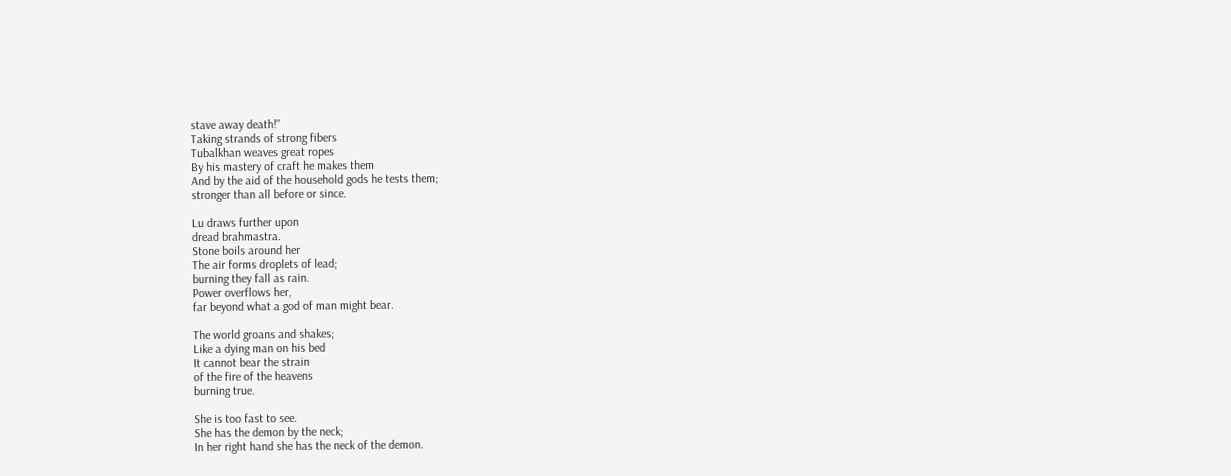stave away death!"
Taking strands of strong fibers
Tubalkhan weaves great ropes
By his mastery of craft he makes them
And by the aid of the household gods he tests them;
stronger than all before or since.

Lu draws further upon
dread brahmastra.
Stone boils around her
The air forms droplets of lead;
burning they fall as rain.
Power overflows her,
far beyond what a god of man might bear.

The world groans and shakes;
Like a dying man on his bed
It cannot bear the strain
of the fire of the heavens
burning true.

She is too fast to see.
She has the demon by the neck;
In her right hand she has the neck of the demon.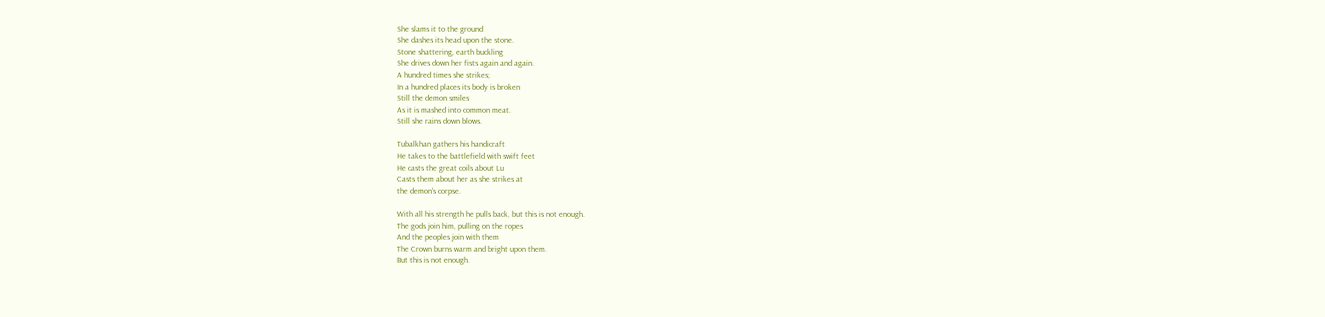She slams it to the ground
She dashes its head upon the stone.
Stone shattering, earth buckling
She drives down her fists again and again.
A hundred times she strikes;
In a hundred places its body is broken
Still the demon smiles
As it is mashed into common meat.
Still she rains down blows.

Tubalkhan gathers his handicraft
He takes to the battlefield with swift feet
He casts the great coils about Lu
Casts them about her as she strikes at
the demon's corpse.

With all his strength he pulls back, but this is not enough.
The gods join him, pulling on the ropes
And the peoples join with them
The Crown burns warm and bright upon them.
But this is not enough.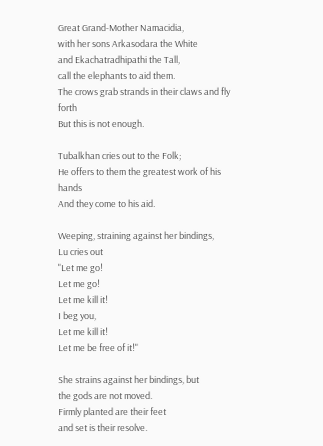Great Grand-Mother Namacidia,
with her sons Arkasodara the White
and Ekachatradhipathi the Tall,
call the elephants to aid them.
The crows grab strands in their claws and fly forth
But this is not enough.

Tubalkhan cries out to the Folk;
He offers to them the greatest work of his hands
And they come to his aid.

Weeping, straining against her bindings,
Lu cries out
"Let me go!
Let me go!
Let me kill it!
I beg you,
Let me kill it!
Let me be free of it!"

She strains against her bindings, but
the gods are not moved.
Firmly planted are their feet
and set is their resolve.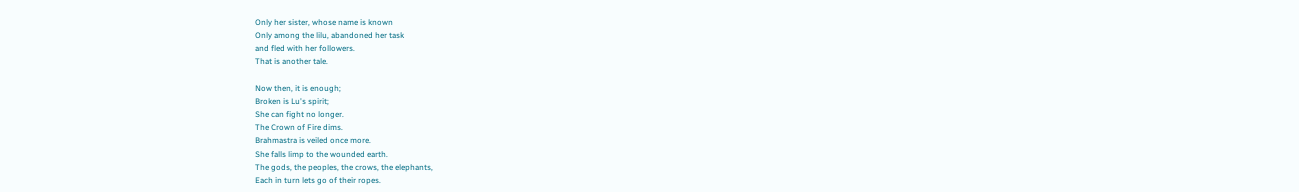Only her sister, whose name is known
Only among the lilu, abandoned her task
and fled with her followers.
That is another tale.

Now then, it is enough;
Broken is Lu's spirit;
She can fight no longer.
The Crown of Fire dims.
Brahmastra is veiled once more.
She falls limp to the wounded earth.
The gods, the peoples, the crows, the elephants,
Each in turn lets go of their ropes.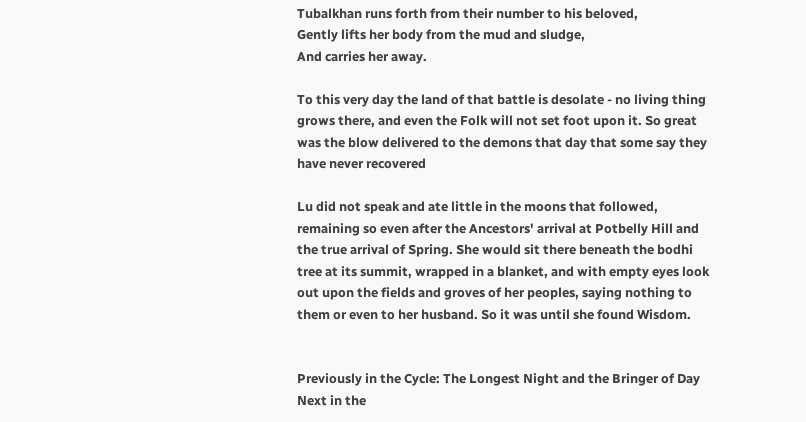Tubalkhan runs forth from their number to his beloved,
Gently lifts her body from the mud and sludge,
And carries her away.

To this very day the land of that battle is desolate - no living thing grows there, and even the Folk will not set foot upon it. So great was the blow delivered to the demons that day that some say they have never recovered

Lu did not speak and ate little in the moons that followed, remaining so even after the Ancestors' arrival at Potbelly Hill and the true arrival of Spring. She would sit there beneath the bodhi tree at its summit, wrapped in a blanket, and with empty eyes look out upon the fields and groves of her peoples, saying nothing to them or even to her husband. So it was until she found Wisdom.


Previously in the Cycle: The Longest Night and the Bringer of Day
Next in the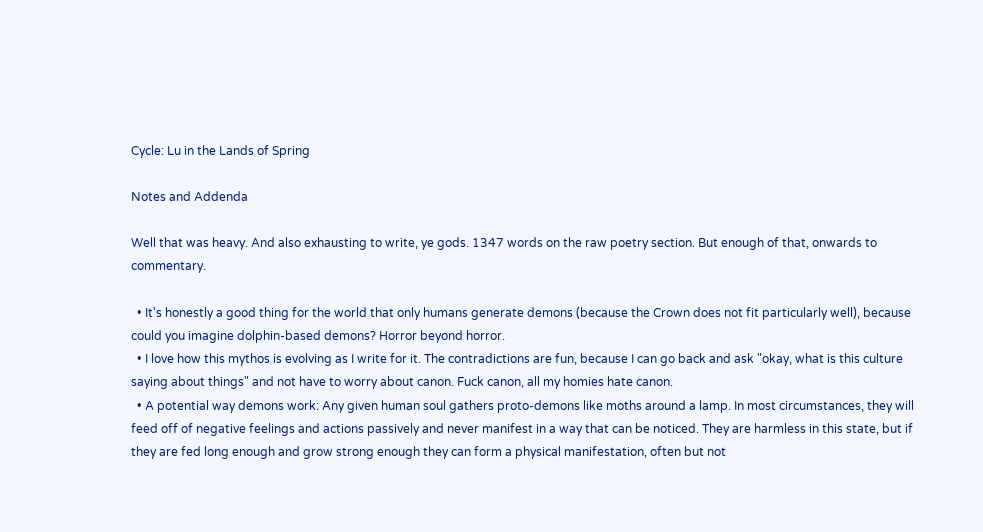Cycle: Lu in the Lands of Spring

Notes and Addenda

Well that was heavy. And also exhausting to write, ye gods. 1347 words on the raw poetry section. But enough of that, onwards to commentary.

  • It's honestly a good thing for the world that only humans generate demons (because the Crown does not fit particularly well), because could you imagine dolphin-based demons? Horror beyond horror.
  • I love how this mythos is evolving as I write for it. The contradictions are fun, because I can go back and ask "okay, what is this culture saying about things" and not have to worry about canon. Fuck canon, all my homies hate canon.
  • A potential way demons work: Any given human soul gathers proto-demons like moths around a lamp. In most circumstances, they will feed off of negative feelings and actions passively and never manifest in a way that can be noticed. They are harmless in this state, but if they are fed long enough and grow strong enough they can form a physical manifestation, often but not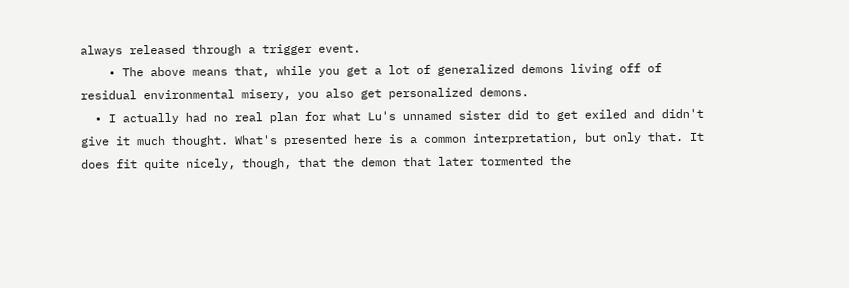always released through a trigger event.
    • The above means that, while you get a lot of generalized demons living off of residual environmental misery, you also get personalized demons.
  • I actually had no real plan for what Lu's unnamed sister did to get exiled and didn't give it much thought. What's presented here is a common interpretation, but only that. It does fit quite nicely, though, that the demon that later tormented the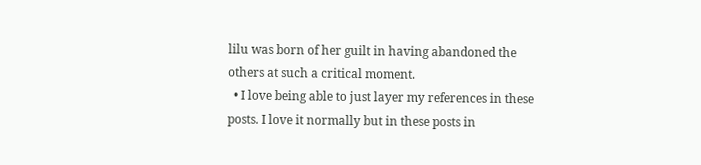lilu was born of her guilt in having abandoned the others at such a critical moment.
  • I love being able to just layer my references in these posts. I love it normally but in these posts in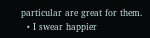particular are great for them.
  • I swear happier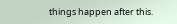things happen after this.